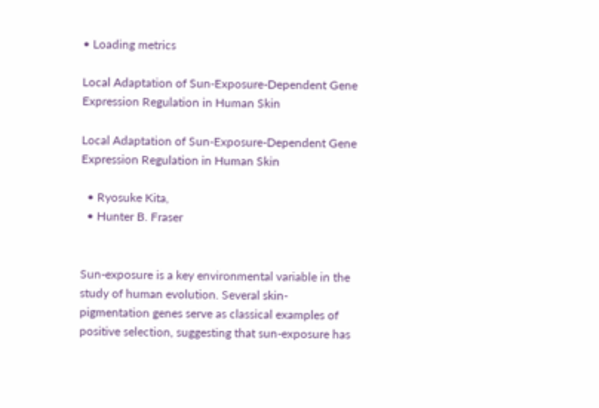• Loading metrics

Local Adaptation of Sun-Exposure-Dependent Gene Expression Regulation in Human Skin

Local Adaptation of Sun-Exposure-Dependent Gene Expression Regulation in Human Skin

  • Ryosuke Kita,
  • Hunter B. Fraser


Sun-exposure is a key environmental variable in the study of human evolution. Several skin-pigmentation genes serve as classical examples of positive selection, suggesting that sun-exposure has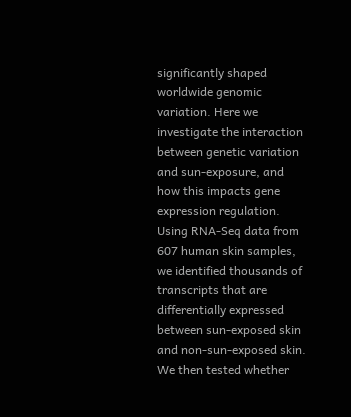significantly shaped worldwide genomic variation. Here we investigate the interaction between genetic variation and sun-exposure, and how this impacts gene expression regulation. Using RNA-Seq data from 607 human skin samples, we identified thousands of transcripts that are differentially expressed between sun-exposed skin and non-sun-exposed skin. We then tested whether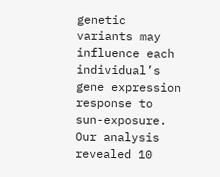genetic variants may influence each individual’s gene expression response to sun-exposure. Our analysis revealed 10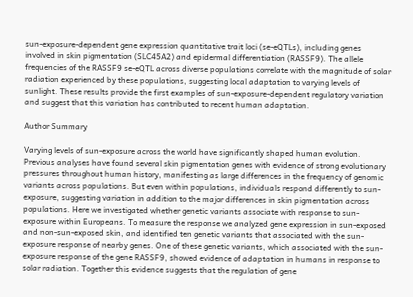sun-exposure-dependent gene expression quantitative trait loci (se-eQTLs), including genes involved in skin pigmentation (SLC45A2) and epidermal differentiation (RASSF9). The allele frequencies of the RASSF9 se-eQTL across diverse populations correlate with the magnitude of solar radiation experienced by these populations, suggesting local adaptation to varying levels of sunlight. These results provide the first examples of sun-exposure-dependent regulatory variation and suggest that this variation has contributed to recent human adaptation.

Author Summary

Varying levels of sun-exposure across the world have significantly shaped human evolution. Previous analyses have found several skin pigmentation genes with evidence of strong evolutionary pressures throughout human history, manifesting as large differences in the frequency of genomic variants across populations. But even within populations, individuals respond differently to sun-exposure, suggesting variation in addition to the major differences in skin pigmentation across populations. Here we investigated whether genetic variants associate with response to sun-exposure within Europeans. To measure the response we analyzed gene expression in sun-exposed and non-sun-exposed skin, and identified ten genetic variants that associated with the sun-exposure response of nearby genes. One of these genetic variants, which associated with the sun-exposure response of the gene RASSF9, showed evidence of adaptation in humans in response to solar radiation. Together this evidence suggests that the regulation of gene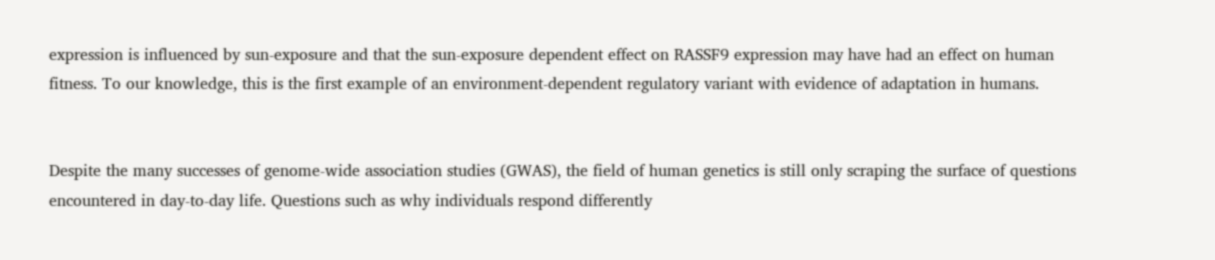expression is influenced by sun-exposure and that the sun-exposure dependent effect on RASSF9 expression may have had an effect on human fitness. To our knowledge, this is the first example of an environment-dependent regulatory variant with evidence of adaptation in humans.


Despite the many successes of genome-wide association studies (GWAS), the field of human genetics is still only scraping the surface of questions encountered in day-to-day life. Questions such as why individuals respond differently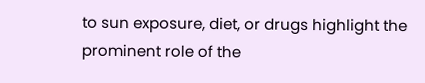to sun exposure, diet, or drugs highlight the prominent role of the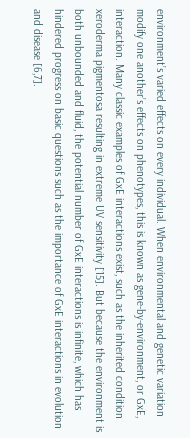environment’s varied effects on every individual. When environmental and genetic variation modify one another’s effects on phenotypes, this is known as gene-by-environment, or GxE, interaction. Many classic examples of GxE interactions exist, such as the inherited condition xeroderma pigmentosa resulting in extreme UV sensitivity [15]. But because the environment is both unbounded and fluid, the potential number of GxE interactions is infinite, which has hindered progress on basic questions such as the importance of GxE interactions in evolution and disease [6,7].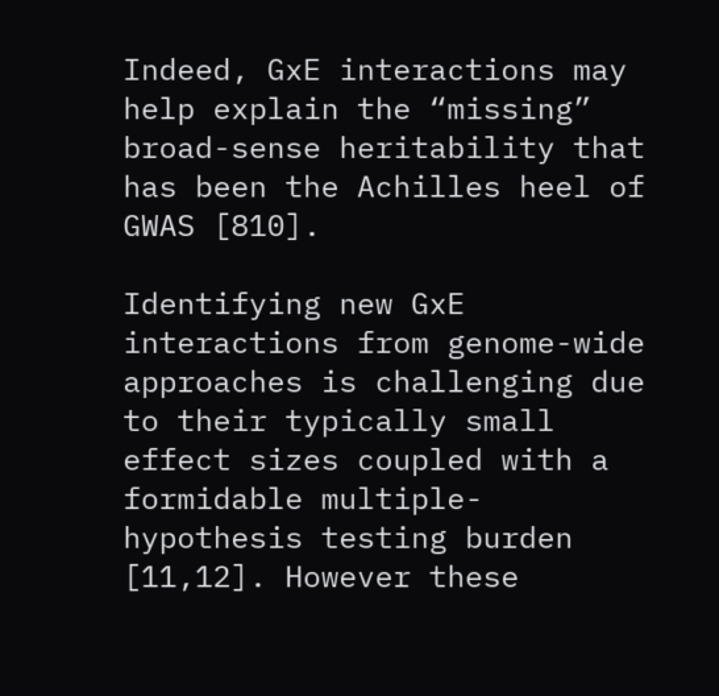Indeed, GxE interactions may help explain the “missing” broad-sense heritability that has been the Achilles heel of GWAS [810].

Identifying new GxE interactions from genome-wide approaches is challenging due to their typically small effect sizes coupled with a formidable multiple-hypothesis testing burden [11,12]. However these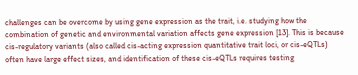challenges can be overcome by using gene expression as the trait, i.e. studying how the combination of genetic and environmental variation affects gene expression [13]. This is because cis-regulatory variants (also called cis-acting expression quantitative trait loci, or cis-eQTLs) often have large effect sizes, and identification of these cis-eQTLs requires testing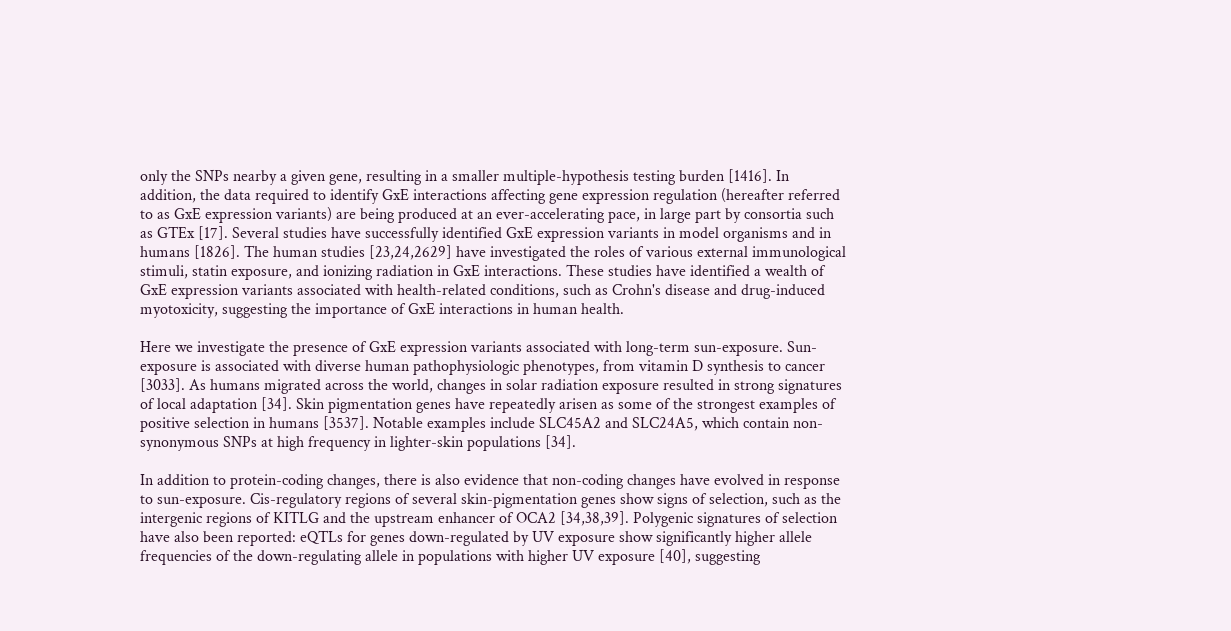only the SNPs nearby a given gene, resulting in a smaller multiple-hypothesis testing burden [1416]. In addition, the data required to identify GxE interactions affecting gene expression regulation (hereafter referred to as GxE expression variants) are being produced at an ever-accelerating pace, in large part by consortia such as GTEx [17]. Several studies have successfully identified GxE expression variants in model organisms and in humans [1826]. The human studies [23,24,2629] have investigated the roles of various external immunological stimuli, statin exposure, and ionizing radiation in GxE interactions. These studies have identified a wealth of GxE expression variants associated with health-related conditions, such as Crohn's disease and drug-induced myotoxicity, suggesting the importance of GxE interactions in human health.

Here we investigate the presence of GxE expression variants associated with long-term sun-exposure. Sun-exposure is associated with diverse human pathophysiologic phenotypes, from vitamin D synthesis to cancer [3033]. As humans migrated across the world, changes in solar radiation exposure resulted in strong signatures of local adaptation [34]. Skin pigmentation genes have repeatedly arisen as some of the strongest examples of positive selection in humans [3537]. Notable examples include SLC45A2 and SLC24A5, which contain non-synonymous SNPs at high frequency in lighter-skin populations [34].

In addition to protein-coding changes, there is also evidence that non-coding changes have evolved in response to sun-exposure. Cis-regulatory regions of several skin-pigmentation genes show signs of selection, such as the intergenic regions of KITLG and the upstream enhancer of OCA2 [34,38,39]. Polygenic signatures of selection have also been reported: eQTLs for genes down-regulated by UV exposure show significantly higher allele frequencies of the down-regulating allele in populations with higher UV exposure [40], suggesting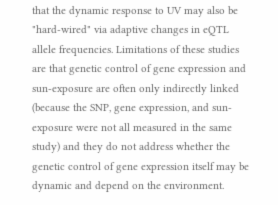that the dynamic response to UV may also be "hard-wired" via adaptive changes in eQTL allele frequencies. Limitations of these studies are that genetic control of gene expression and sun-exposure are often only indirectly linked (because the SNP, gene expression, and sun-exposure were not all measured in the same study) and they do not address whether the genetic control of gene expression itself may be dynamic and depend on the environment.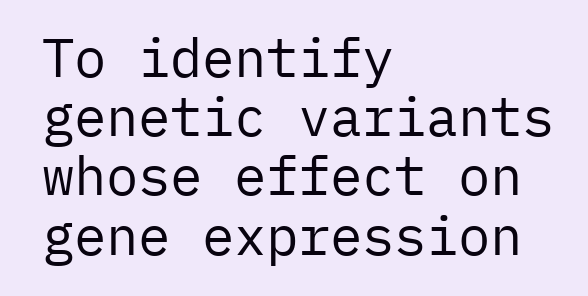To identify genetic variants whose effect on gene expression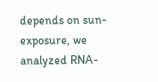depends on sun-exposure, we analyzed RNA-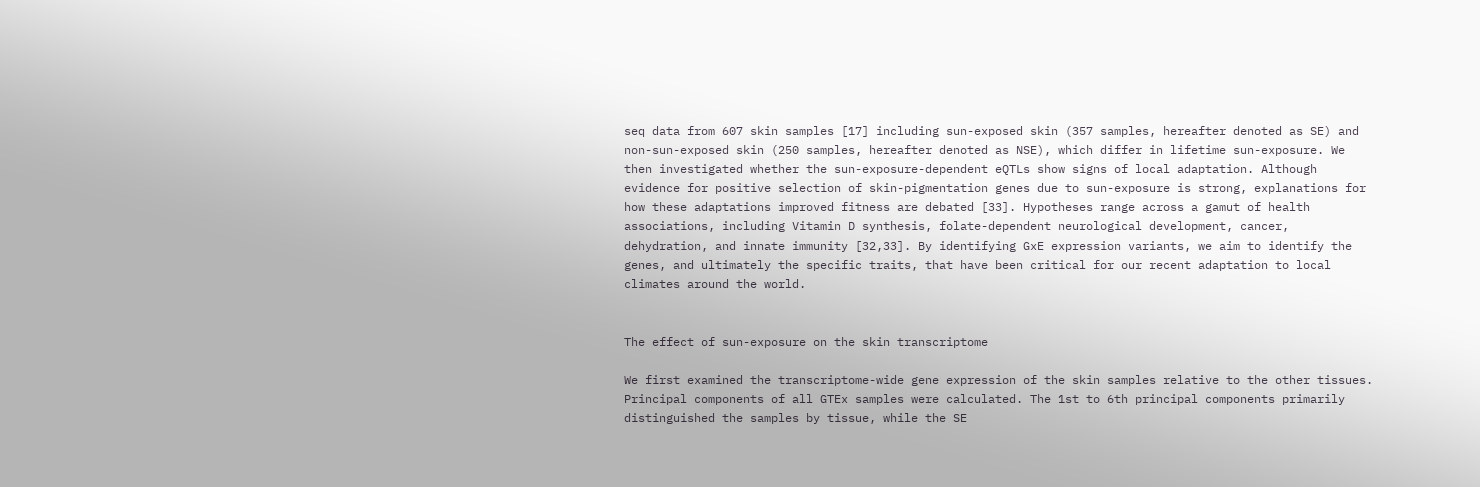seq data from 607 skin samples [17] including sun-exposed skin (357 samples, hereafter denoted as SE) and non-sun-exposed skin (250 samples, hereafter denoted as NSE), which differ in lifetime sun-exposure. We then investigated whether the sun-exposure-dependent eQTLs show signs of local adaptation. Although evidence for positive selection of skin-pigmentation genes due to sun-exposure is strong, explanations for how these adaptations improved fitness are debated [33]. Hypotheses range across a gamut of health associations, including Vitamin D synthesis, folate-dependent neurological development, cancer, dehydration, and innate immunity [32,33]. By identifying GxE expression variants, we aim to identify the genes, and ultimately the specific traits, that have been critical for our recent adaptation to local climates around the world.


The effect of sun-exposure on the skin transcriptome

We first examined the transcriptome-wide gene expression of the skin samples relative to the other tissues. Principal components of all GTEx samples were calculated. The 1st to 6th principal components primarily distinguished the samples by tissue, while the SE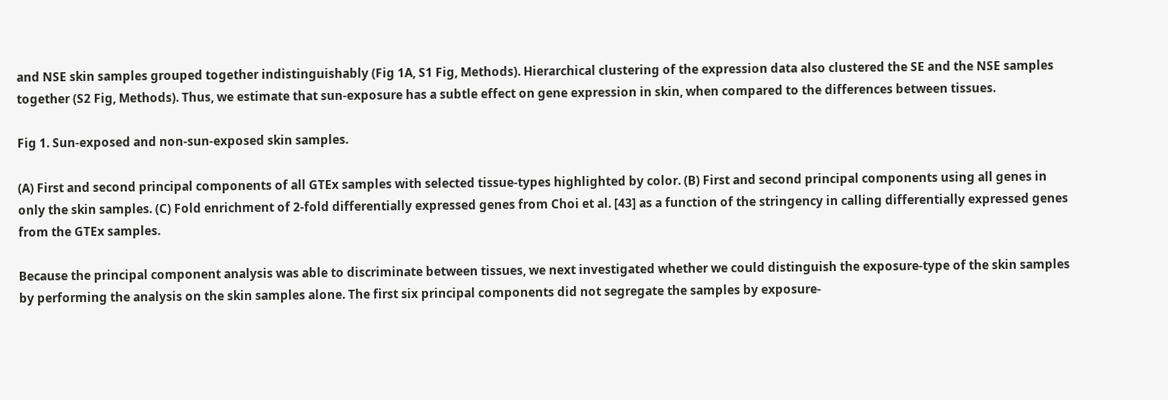and NSE skin samples grouped together indistinguishably (Fig 1A, S1 Fig, Methods). Hierarchical clustering of the expression data also clustered the SE and the NSE samples together (S2 Fig, Methods). Thus, we estimate that sun-exposure has a subtle effect on gene expression in skin, when compared to the differences between tissues.

Fig 1. Sun-exposed and non-sun-exposed skin samples.

(A) First and second principal components of all GTEx samples with selected tissue-types highlighted by color. (B) First and second principal components using all genes in only the skin samples. (C) Fold enrichment of 2-fold differentially expressed genes from Choi et al. [43] as a function of the stringency in calling differentially expressed genes from the GTEx samples.

Because the principal component analysis was able to discriminate between tissues, we next investigated whether we could distinguish the exposure-type of the skin samples by performing the analysis on the skin samples alone. The first six principal components did not segregate the samples by exposure-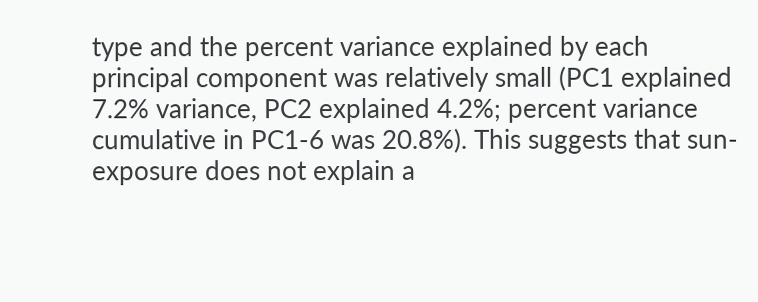type and the percent variance explained by each principal component was relatively small (PC1 explained 7.2% variance, PC2 explained 4.2%; percent variance cumulative in PC1-6 was 20.8%). This suggests that sun-exposure does not explain a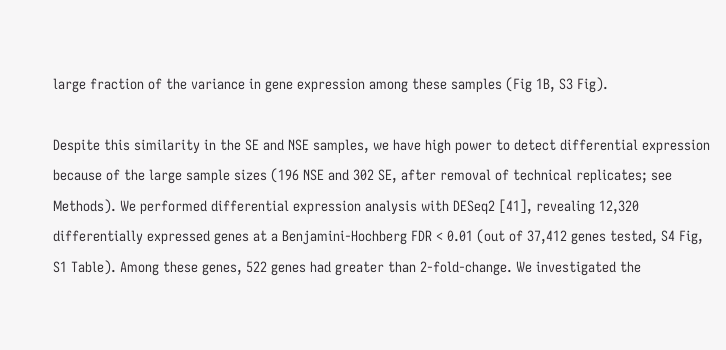large fraction of the variance in gene expression among these samples (Fig 1B, S3 Fig).

Despite this similarity in the SE and NSE samples, we have high power to detect differential expression because of the large sample sizes (196 NSE and 302 SE, after removal of technical replicates; see Methods). We performed differential expression analysis with DESeq2 [41], revealing 12,320 differentially expressed genes at a Benjamini-Hochberg FDR < 0.01 (out of 37,412 genes tested, S4 Fig, S1 Table). Among these genes, 522 genes had greater than 2-fold-change. We investigated the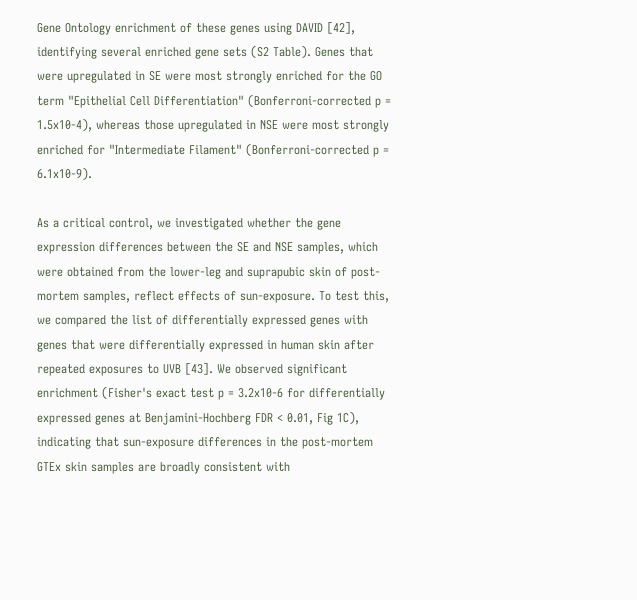Gene Ontology enrichment of these genes using DAVID [42], identifying several enriched gene sets (S2 Table). Genes that were upregulated in SE were most strongly enriched for the GO term "Epithelial Cell Differentiation" (Bonferroni-corrected p = 1.5x10-4), whereas those upregulated in NSE were most strongly enriched for "Intermediate Filament" (Bonferroni-corrected p = 6.1x10-9).

As a critical control, we investigated whether the gene expression differences between the SE and NSE samples, which were obtained from the lower-leg and suprapubic skin of post-mortem samples, reflect effects of sun-exposure. To test this, we compared the list of differentially expressed genes with genes that were differentially expressed in human skin after repeated exposures to UVB [43]. We observed significant enrichment (Fisher's exact test p = 3.2x10-6 for differentially expressed genes at Benjamini-Hochberg FDR < 0.01, Fig 1C), indicating that sun-exposure differences in the post-mortem GTEx skin samples are broadly consistent with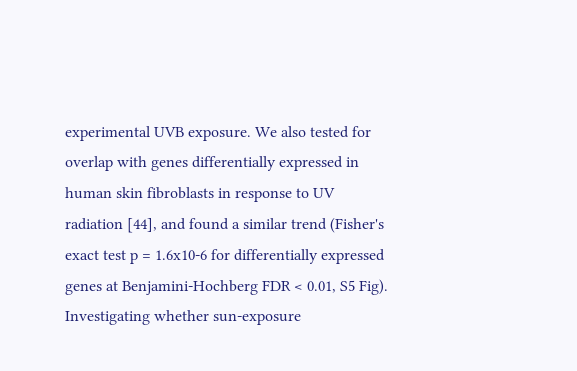experimental UVB exposure. We also tested for overlap with genes differentially expressed in human skin fibroblasts in response to UV radiation [44], and found a similar trend (Fisher's exact test p = 1.6x10-6 for differentially expressed genes at Benjamini-Hochberg FDR < 0.01, S5 Fig). Investigating whether sun-exposure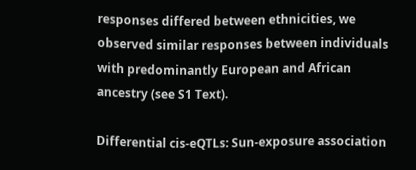responses differed between ethnicities, we observed similar responses between individuals with predominantly European and African ancestry (see S1 Text).

Differential cis-eQTLs: Sun-exposure association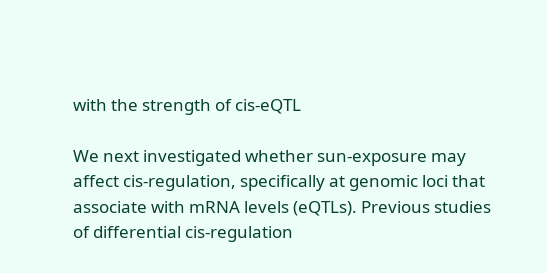with the strength of cis-eQTL

We next investigated whether sun-exposure may affect cis-regulation, specifically at genomic loci that associate with mRNA levels (eQTLs). Previous studies of differential cis-regulation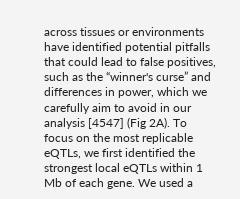across tissues or environments have identified potential pitfalls that could lead to false positives, such as the “winner's curse” and differences in power, which we carefully aim to avoid in our analysis [4547] (Fig 2A). To focus on the most replicable eQTLs, we first identified the strongest local eQTLs within 1 Mb of each gene. We used a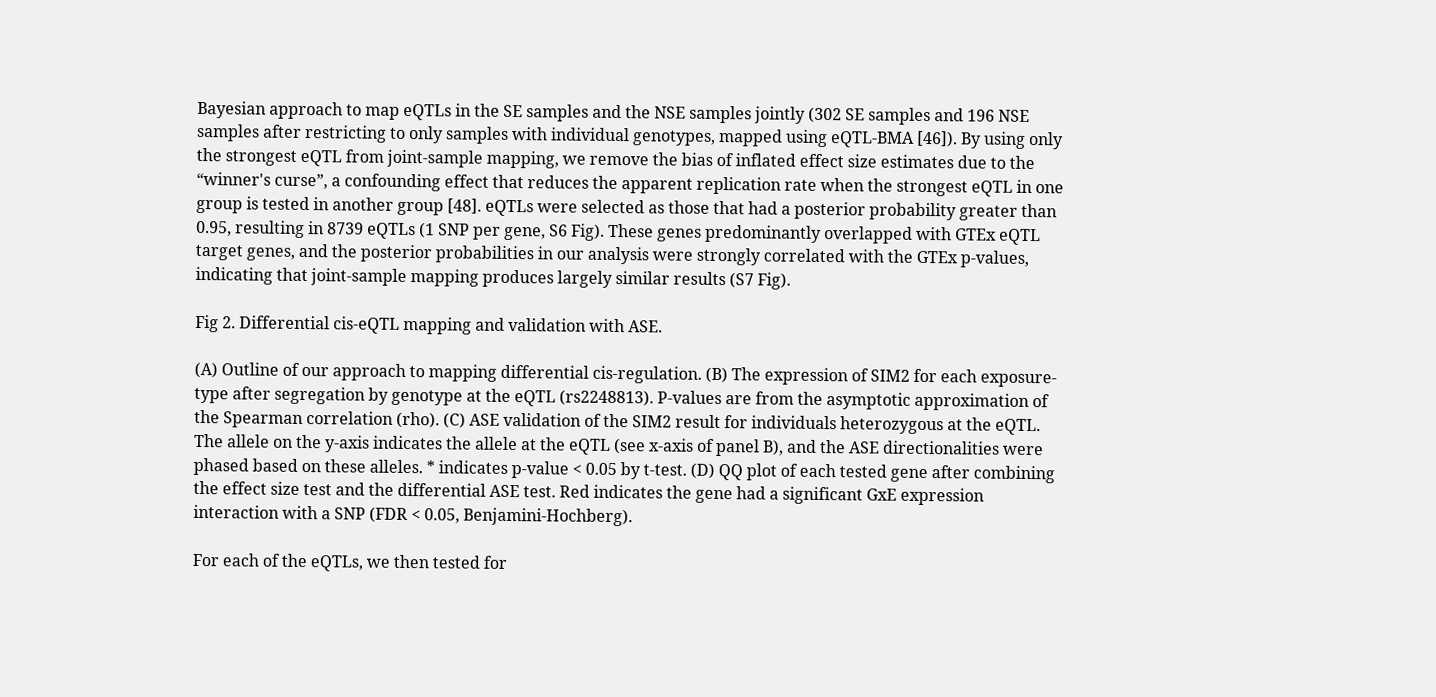Bayesian approach to map eQTLs in the SE samples and the NSE samples jointly (302 SE samples and 196 NSE samples after restricting to only samples with individual genotypes, mapped using eQTL-BMA [46]). By using only the strongest eQTL from joint-sample mapping, we remove the bias of inflated effect size estimates due to the “winner's curse”, a confounding effect that reduces the apparent replication rate when the strongest eQTL in one group is tested in another group [48]. eQTLs were selected as those that had a posterior probability greater than 0.95, resulting in 8739 eQTLs (1 SNP per gene, S6 Fig). These genes predominantly overlapped with GTEx eQTL target genes, and the posterior probabilities in our analysis were strongly correlated with the GTEx p-values, indicating that joint-sample mapping produces largely similar results (S7 Fig).

Fig 2. Differential cis-eQTL mapping and validation with ASE.

(A) Outline of our approach to mapping differential cis-regulation. (B) The expression of SIM2 for each exposure-type after segregation by genotype at the eQTL (rs2248813). P-values are from the asymptotic approximation of the Spearman correlation (rho). (C) ASE validation of the SIM2 result for individuals heterozygous at the eQTL. The allele on the y-axis indicates the allele at the eQTL (see x-axis of panel B), and the ASE directionalities were phased based on these alleles. * indicates p-value < 0.05 by t-test. (D) QQ plot of each tested gene after combining the effect size test and the differential ASE test. Red indicates the gene had a significant GxE expression interaction with a SNP (FDR < 0.05, Benjamini-Hochberg).

For each of the eQTLs, we then tested for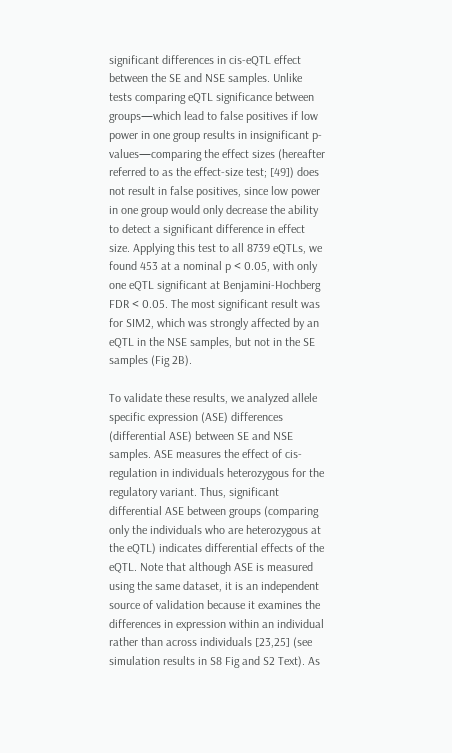significant differences in cis-eQTL effect between the SE and NSE samples. Unlike tests comparing eQTL significance between groups—which lead to false positives if low power in one group results in insignificant p-values—comparing the effect sizes (hereafter referred to as the effect-size test; [49]) does not result in false positives, since low power in one group would only decrease the ability to detect a significant difference in effect size. Applying this test to all 8739 eQTLs, we found 453 at a nominal p < 0.05, with only one eQTL significant at Benjamini-Hochberg FDR < 0.05. The most significant result was for SIM2, which was strongly affected by an eQTL in the NSE samples, but not in the SE samples (Fig 2B).

To validate these results, we analyzed allele specific expression (ASE) differences (differential ASE) between SE and NSE samples. ASE measures the effect of cis-regulation in individuals heterozygous for the regulatory variant. Thus, significant differential ASE between groups (comparing only the individuals who are heterozygous at the eQTL) indicates differential effects of the eQTL. Note that although ASE is measured using the same dataset, it is an independent source of validation because it examines the differences in expression within an individual rather than across individuals [23,25] (see simulation results in S8 Fig and S2 Text). As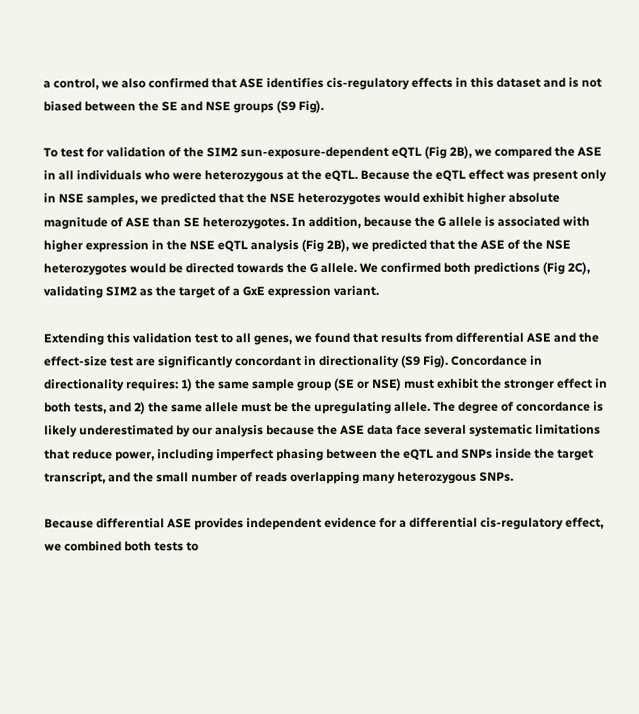a control, we also confirmed that ASE identifies cis-regulatory effects in this dataset and is not biased between the SE and NSE groups (S9 Fig).

To test for validation of the SIM2 sun-exposure-dependent eQTL (Fig 2B), we compared the ASE in all individuals who were heterozygous at the eQTL. Because the eQTL effect was present only in NSE samples, we predicted that the NSE heterozygotes would exhibit higher absolute magnitude of ASE than SE heterozygotes. In addition, because the G allele is associated with higher expression in the NSE eQTL analysis (Fig 2B), we predicted that the ASE of the NSE heterozygotes would be directed towards the G allele. We confirmed both predictions (Fig 2C), validating SIM2 as the target of a GxE expression variant.

Extending this validation test to all genes, we found that results from differential ASE and the effect-size test are significantly concordant in directionality (S9 Fig). Concordance in directionality requires: 1) the same sample group (SE or NSE) must exhibit the stronger effect in both tests, and 2) the same allele must be the upregulating allele. The degree of concordance is likely underestimated by our analysis because the ASE data face several systematic limitations that reduce power, including imperfect phasing between the eQTL and SNPs inside the target transcript, and the small number of reads overlapping many heterozygous SNPs.

Because differential ASE provides independent evidence for a differential cis-regulatory effect, we combined both tests to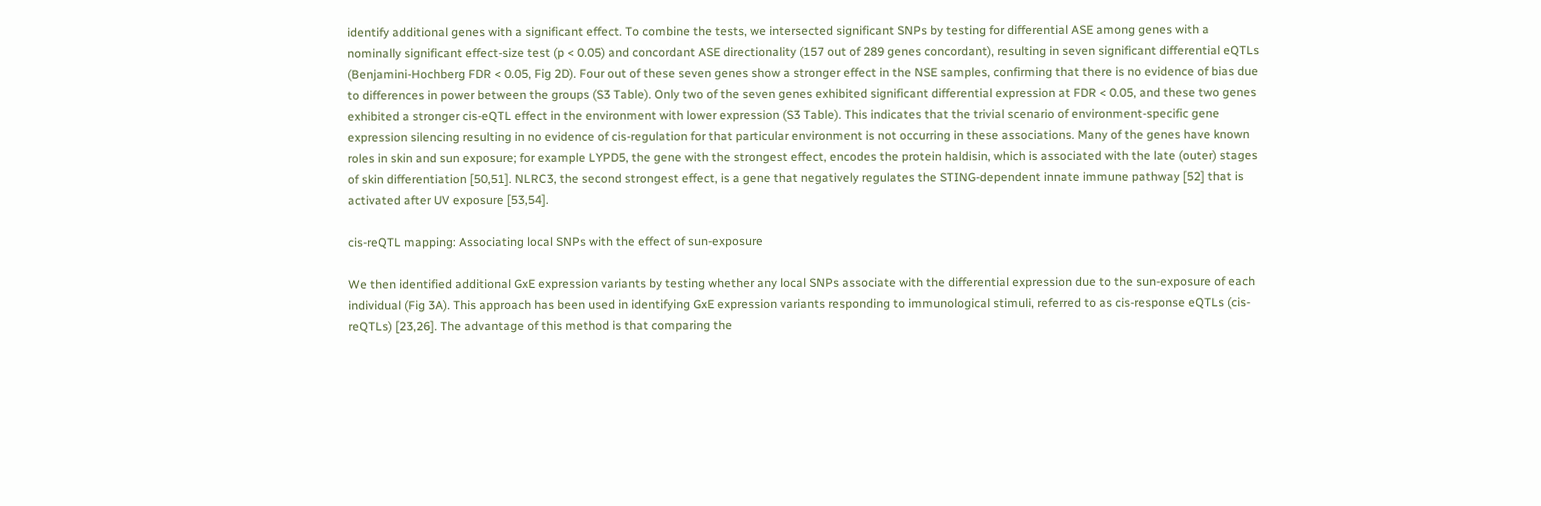identify additional genes with a significant effect. To combine the tests, we intersected significant SNPs by testing for differential ASE among genes with a nominally significant effect-size test (p < 0.05) and concordant ASE directionality (157 out of 289 genes concordant), resulting in seven significant differential eQTLs (Benjamini-Hochberg FDR < 0.05, Fig 2D). Four out of these seven genes show a stronger effect in the NSE samples, confirming that there is no evidence of bias due to differences in power between the groups (S3 Table). Only two of the seven genes exhibited significant differential expression at FDR < 0.05, and these two genes exhibited a stronger cis-eQTL effect in the environment with lower expression (S3 Table). This indicates that the trivial scenario of environment-specific gene expression silencing resulting in no evidence of cis-regulation for that particular environment is not occurring in these associations. Many of the genes have known roles in skin and sun exposure; for example LYPD5, the gene with the strongest effect, encodes the protein haldisin, which is associated with the late (outer) stages of skin differentiation [50,51]. NLRC3, the second strongest effect, is a gene that negatively regulates the STING-dependent innate immune pathway [52] that is activated after UV exposure [53,54].

cis-reQTL mapping: Associating local SNPs with the effect of sun-exposure

We then identified additional GxE expression variants by testing whether any local SNPs associate with the differential expression due to the sun-exposure of each individual (Fig 3A). This approach has been used in identifying GxE expression variants responding to immunological stimuli, referred to as cis-response eQTLs (cis-reQTLs) [23,26]. The advantage of this method is that comparing the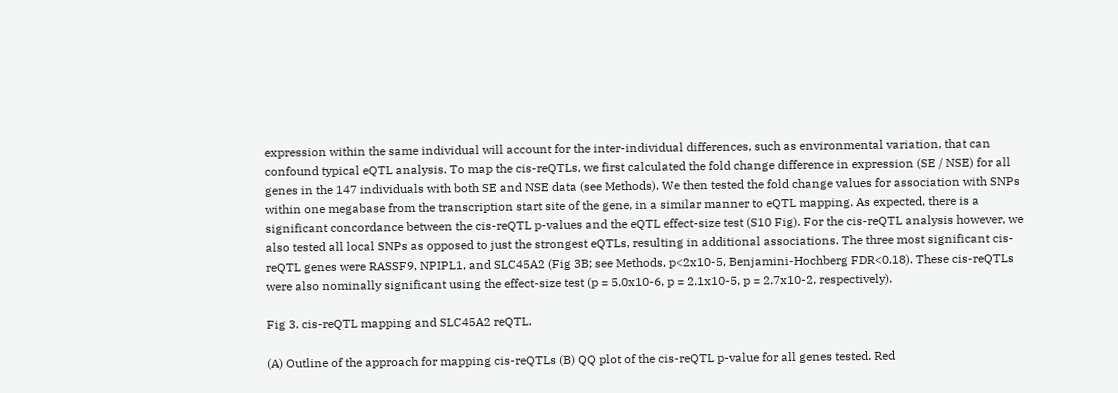expression within the same individual will account for the inter-individual differences, such as environmental variation, that can confound typical eQTL analysis. To map the cis-reQTLs, we first calculated the fold change difference in expression (SE / NSE) for all genes in the 147 individuals with both SE and NSE data (see Methods). We then tested the fold change values for association with SNPs within one megabase from the transcription start site of the gene, in a similar manner to eQTL mapping. As expected, there is a significant concordance between the cis-reQTL p-values and the eQTL effect-size test (S10 Fig). For the cis-reQTL analysis however, we also tested all local SNPs as opposed to just the strongest eQTLs, resulting in additional associations. The three most significant cis-reQTL genes were RASSF9, NPIPL1, and SLC45A2 (Fig 3B; see Methods, p<2x10-5, Benjamini-Hochberg FDR<0.18). These cis-reQTLs were also nominally significant using the effect-size test (p = 5.0x10-6, p = 2.1x10-5, p = 2.7x10-2, respectively).

Fig 3. cis-reQTL mapping and SLC45A2 reQTL.

(A) Outline of the approach for mapping cis-reQTLs (B) QQ plot of the cis-reQTL p-value for all genes tested. Red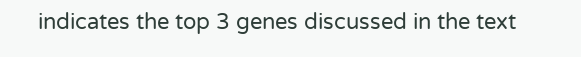indicates the top 3 genes discussed in the text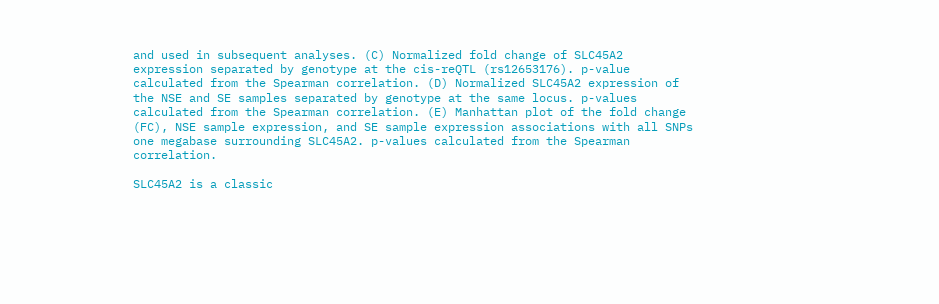and used in subsequent analyses. (C) Normalized fold change of SLC45A2 expression separated by genotype at the cis-reQTL (rs12653176). p-value calculated from the Spearman correlation. (D) Normalized SLC45A2 expression of the NSE and SE samples separated by genotype at the same locus. p-values calculated from the Spearman correlation. (E) Manhattan plot of the fold change (FC), NSE sample expression, and SE sample expression associations with all SNPs one megabase surrounding SLC45A2. p-values calculated from the Spearman correlation.

SLC45A2 is a classic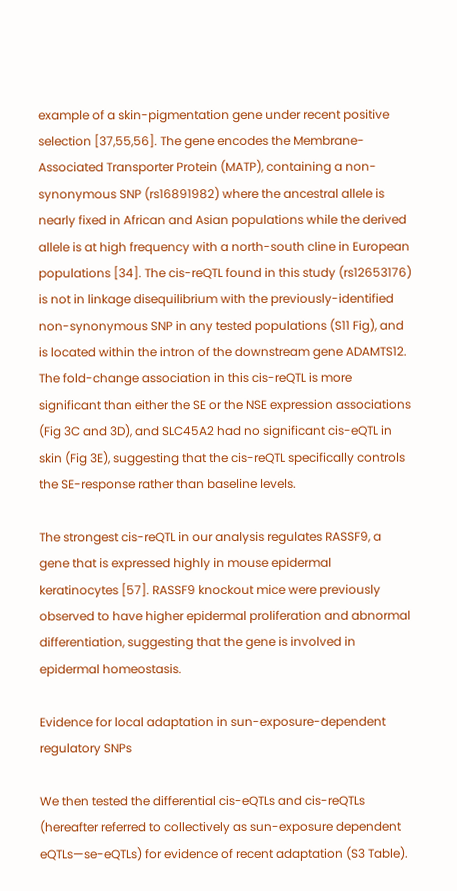example of a skin-pigmentation gene under recent positive selection [37,55,56]. The gene encodes the Membrane-Associated Transporter Protein (MATP), containing a non-synonymous SNP (rs16891982) where the ancestral allele is nearly fixed in African and Asian populations while the derived allele is at high frequency with a north-south cline in European populations [34]. The cis-reQTL found in this study (rs12653176) is not in linkage disequilibrium with the previously-identified non-synonymous SNP in any tested populations (S11 Fig), and is located within the intron of the downstream gene ADAMTS12. The fold-change association in this cis-reQTL is more significant than either the SE or the NSE expression associations (Fig 3C and 3D), and SLC45A2 had no significant cis-eQTL in skin (Fig 3E), suggesting that the cis-reQTL specifically controls the SE-response rather than baseline levels.

The strongest cis-reQTL in our analysis regulates RASSF9, a gene that is expressed highly in mouse epidermal keratinocytes [57]. RASSF9 knockout mice were previously observed to have higher epidermal proliferation and abnormal differentiation, suggesting that the gene is involved in epidermal homeostasis.

Evidence for local adaptation in sun-exposure-dependent regulatory SNPs

We then tested the differential cis-eQTLs and cis-reQTLs (hereafter referred to collectively as sun-exposure dependent eQTLs—se-eQTLs) for evidence of recent adaptation (S3 Table).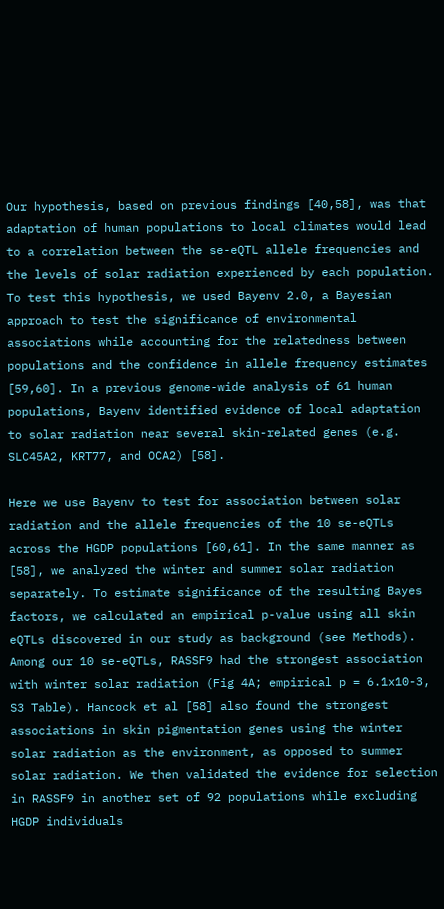Our hypothesis, based on previous findings [40,58], was that adaptation of human populations to local climates would lead to a correlation between the se-eQTL allele frequencies and the levels of solar radiation experienced by each population. To test this hypothesis, we used Bayenv 2.0, a Bayesian approach to test the significance of environmental associations while accounting for the relatedness between populations and the confidence in allele frequency estimates [59,60]. In a previous genome-wide analysis of 61 human populations, Bayenv identified evidence of local adaptation to solar radiation near several skin-related genes (e.g. SLC45A2, KRT77, and OCA2) [58].

Here we use Bayenv to test for association between solar radiation and the allele frequencies of the 10 se-eQTLs across the HGDP populations [60,61]. In the same manner as [58], we analyzed the winter and summer solar radiation separately. To estimate significance of the resulting Bayes factors, we calculated an empirical p-value using all skin eQTLs discovered in our study as background (see Methods). Among our 10 se-eQTLs, RASSF9 had the strongest association with winter solar radiation (Fig 4A; empirical p = 6.1x10-3, S3 Table). Hancock et al [58] also found the strongest associations in skin pigmentation genes using the winter solar radiation as the environment, as opposed to summer solar radiation. We then validated the evidence for selection in RASSF9 in another set of 92 populations while excluding HGDP individuals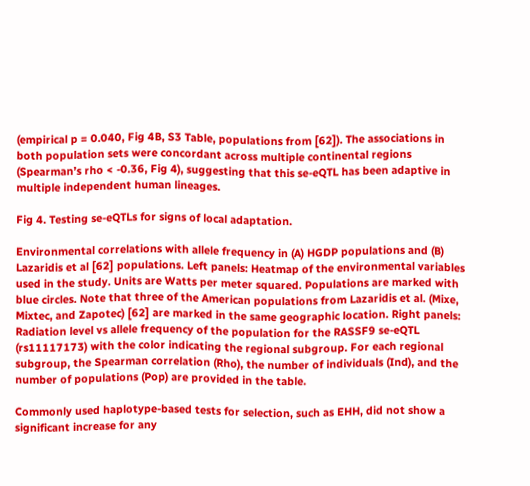(empirical p = 0.040, Fig 4B, S3 Table, populations from [62]). The associations in both population sets were concordant across multiple continental regions (Spearman’s rho < -0.36, Fig 4), suggesting that this se-eQTL has been adaptive in multiple independent human lineages.

Fig 4. Testing se-eQTLs for signs of local adaptation.

Environmental correlations with allele frequency in (A) HGDP populations and (B) Lazaridis et al [62] populations. Left panels: Heatmap of the environmental variables used in the study. Units are Watts per meter squared. Populations are marked with blue circles. Note that three of the American populations from Lazaridis et al. (Mixe, Mixtec, and Zapotec) [62] are marked in the same geographic location. Right panels: Radiation level vs allele frequency of the population for the RASSF9 se-eQTL (rs11117173) with the color indicating the regional subgroup. For each regional subgroup, the Spearman correlation (Rho), the number of individuals (Ind), and the number of populations (Pop) are provided in the table.

Commonly used haplotype-based tests for selection, such as EHH, did not show a significant increase for any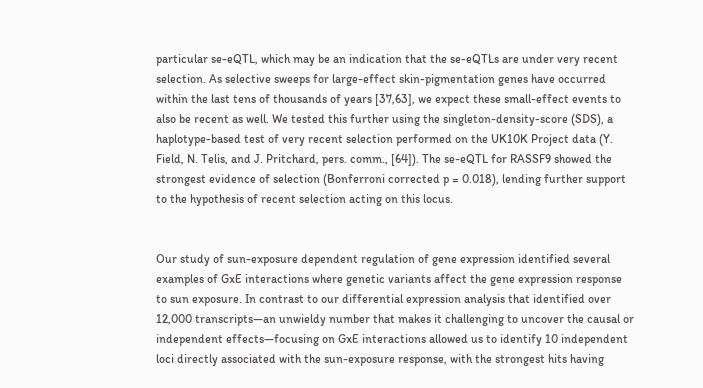particular se-eQTL, which may be an indication that the se-eQTLs are under very recent selection. As selective sweeps for large-effect skin-pigmentation genes have occurred within the last tens of thousands of years [37,63], we expect these small-effect events to also be recent as well. We tested this further using the singleton-density-score (SDS), a haplotype-based test of very recent selection performed on the UK10K Project data (Y. Field, N. Telis, and J. Pritchard, pers. comm., [64]). The se-eQTL for RASSF9 showed the strongest evidence of selection (Bonferroni corrected p = 0.018), lending further support to the hypothesis of recent selection acting on this locus.


Our study of sun-exposure dependent regulation of gene expression identified several examples of GxE interactions where genetic variants affect the gene expression response to sun exposure. In contrast to our differential expression analysis that identified over 12,000 transcripts—an unwieldy number that makes it challenging to uncover the causal or independent effects—focusing on GxE interactions allowed us to identify 10 independent loci directly associated with the sun-exposure response, with the strongest hits having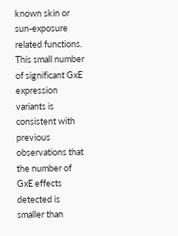known skin or sun-exposure related functions. This small number of significant GxE expression variants is consistent with previous observations that the number of GxE effects detected is smaller than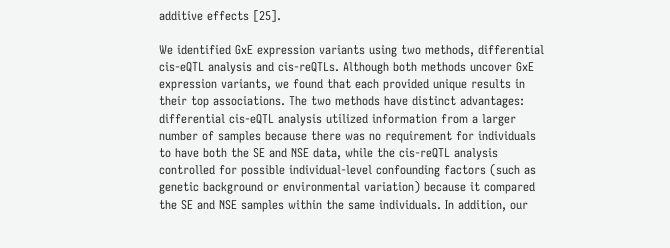additive effects [25].

We identified GxE expression variants using two methods, differential cis-eQTL analysis and cis-reQTLs. Although both methods uncover GxE expression variants, we found that each provided unique results in their top associations. The two methods have distinct advantages: differential cis-eQTL analysis utilized information from a larger number of samples because there was no requirement for individuals to have both the SE and NSE data, while the cis-reQTL analysis controlled for possible individual-level confounding factors (such as genetic background or environmental variation) because it compared the SE and NSE samples within the same individuals. In addition, our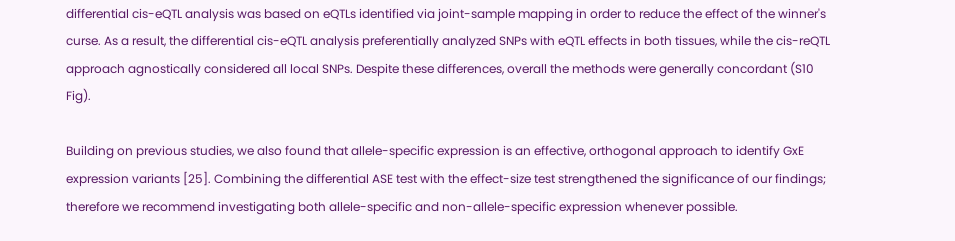differential cis-eQTL analysis was based on eQTLs identified via joint-sample mapping in order to reduce the effect of the winner's curse. As a result, the differential cis-eQTL analysis preferentially analyzed SNPs with eQTL effects in both tissues, while the cis-reQTL approach agnostically considered all local SNPs. Despite these differences, overall the methods were generally concordant (S10 Fig).

Building on previous studies, we also found that allele-specific expression is an effective, orthogonal approach to identify GxE expression variants [25]. Combining the differential ASE test with the effect-size test strengthened the significance of our findings; therefore we recommend investigating both allele-specific and non-allele-specific expression whenever possible.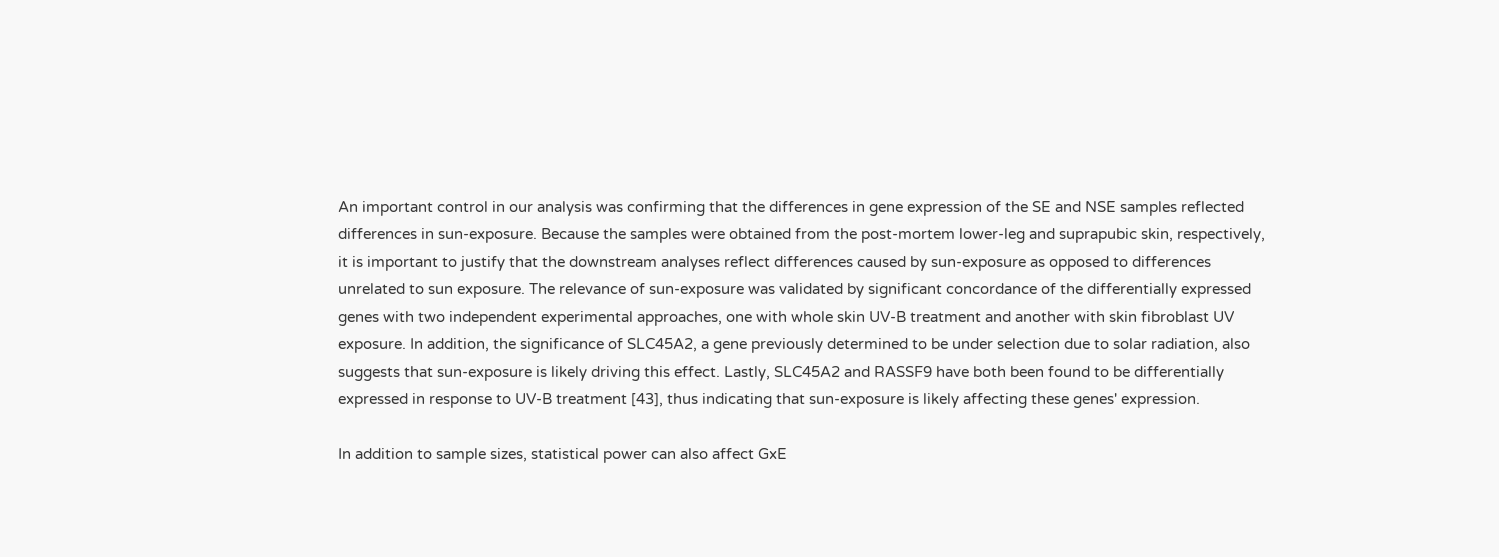An important control in our analysis was confirming that the differences in gene expression of the SE and NSE samples reflected differences in sun-exposure. Because the samples were obtained from the post-mortem lower-leg and suprapubic skin, respectively, it is important to justify that the downstream analyses reflect differences caused by sun-exposure as opposed to differences unrelated to sun exposure. The relevance of sun-exposure was validated by significant concordance of the differentially expressed genes with two independent experimental approaches, one with whole skin UV-B treatment and another with skin fibroblast UV exposure. In addition, the significance of SLC45A2, a gene previously determined to be under selection due to solar radiation, also suggests that sun-exposure is likely driving this effect. Lastly, SLC45A2 and RASSF9 have both been found to be differentially expressed in response to UV-B treatment [43], thus indicating that sun-exposure is likely affecting these genes' expression.

In addition to sample sizes, statistical power can also affect GxE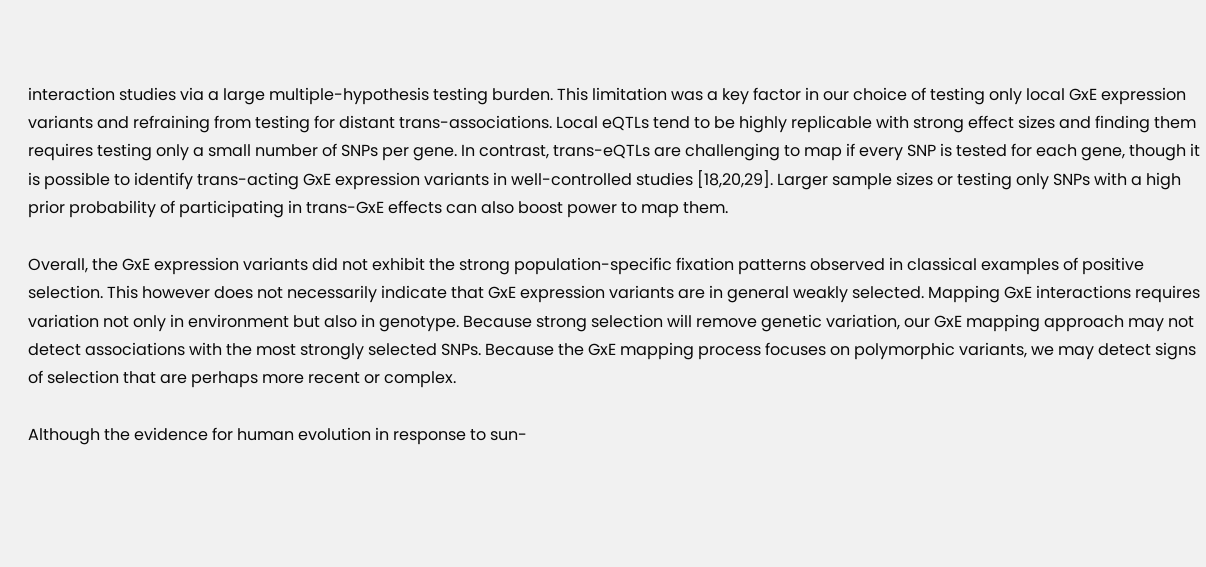interaction studies via a large multiple-hypothesis testing burden. This limitation was a key factor in our choice of testing only local GxE expression variants and refraining from testing for distant trans-associations. Local eQTLs tend to be highly replicable with strong effect sizes and finding them requires testing only a small number of SNPs per gene. In contrast, trans-eQTLs are challenging to map if every SNP is tested for each gene, though it is possible to identify trans-acting GxE expression variants in well-controlled studies [18,20,29]. Larger sample sizes or testing only SNPs with a high prior probability of participating in trans-GxE effects can also boost power to map them.

Overall, the GxE expression variants did not exhibit the strong population-specific fixation patterns observed in classical examples of positive selection. This however does not necessarily indicate that GxE expression variants are in general weakly selected. Mapping GxE interactions requires variation not only in environment but also in genotype. Because strong selection will remove genetic variation, our GxE mapping approach may not detect associations with the most strongly selected SNPs. Because the GxE mapping process focuses on polymorphic variants, we may detect signs of selection that are perhaps more recent or complex.

Although the evidence for human evolution in response to sun-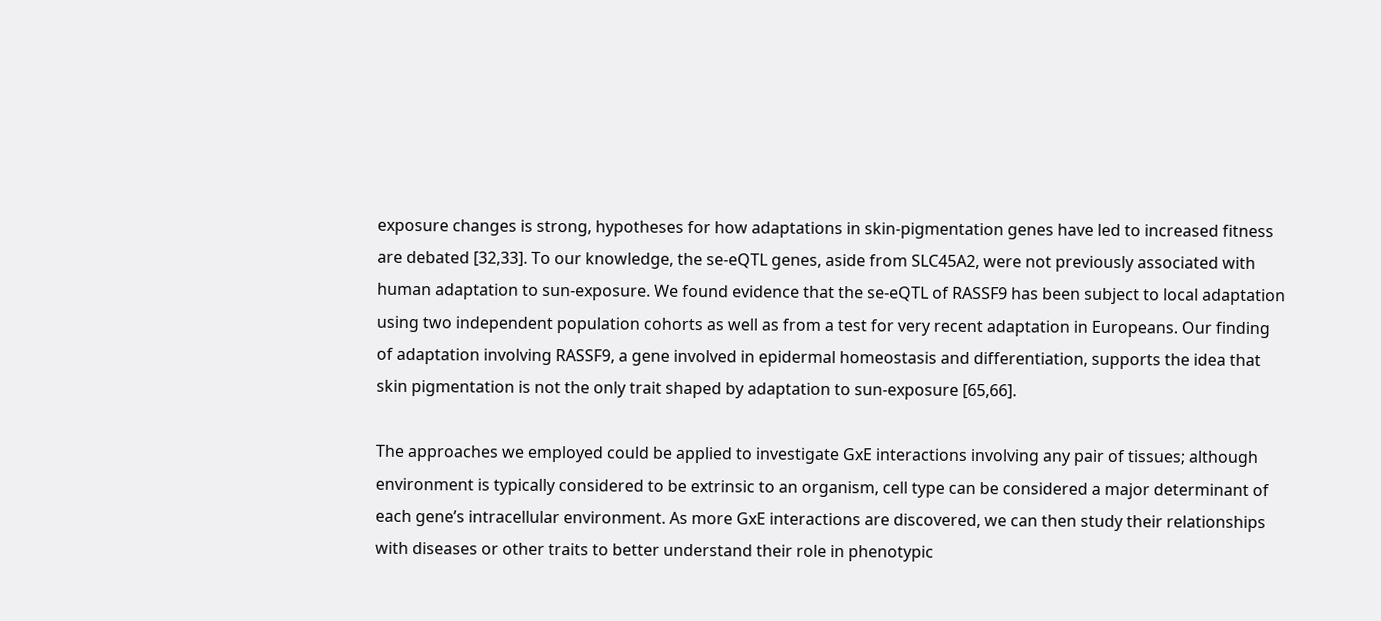exposure changes is strong, hypotheses for how adaptations in skin-pigmentation genes have led to increased fitness are debated [32,33]. To our knowledge, the se-eQTL genes, aside from SLC45A2, were not previously associated with human adaptation to sun-exposure. We found evidence that the se-eQTL of RASSF9 has been subject to local adaptation using two independent population cohorts as well as from a test for very recent adaptation in Europeans. Our finding of adaptation involving RASSF9, a gene involved in epidermal homeostasis and differentiation, supports the idea that skin pigmentation is not the only trait shaped by adaptation to sun-exposure [65,66].

The approaches we employed could be applied to investigate GxE interactions involving any pair of tissues; although environment is typically considered to be extrinsic to an organism, cell type can be considered a major determinant of each gene’s intracellular environment. As more GxE interactions are discovered, we can then study their relationships with diseases or other traits to better understand their role in phenotypic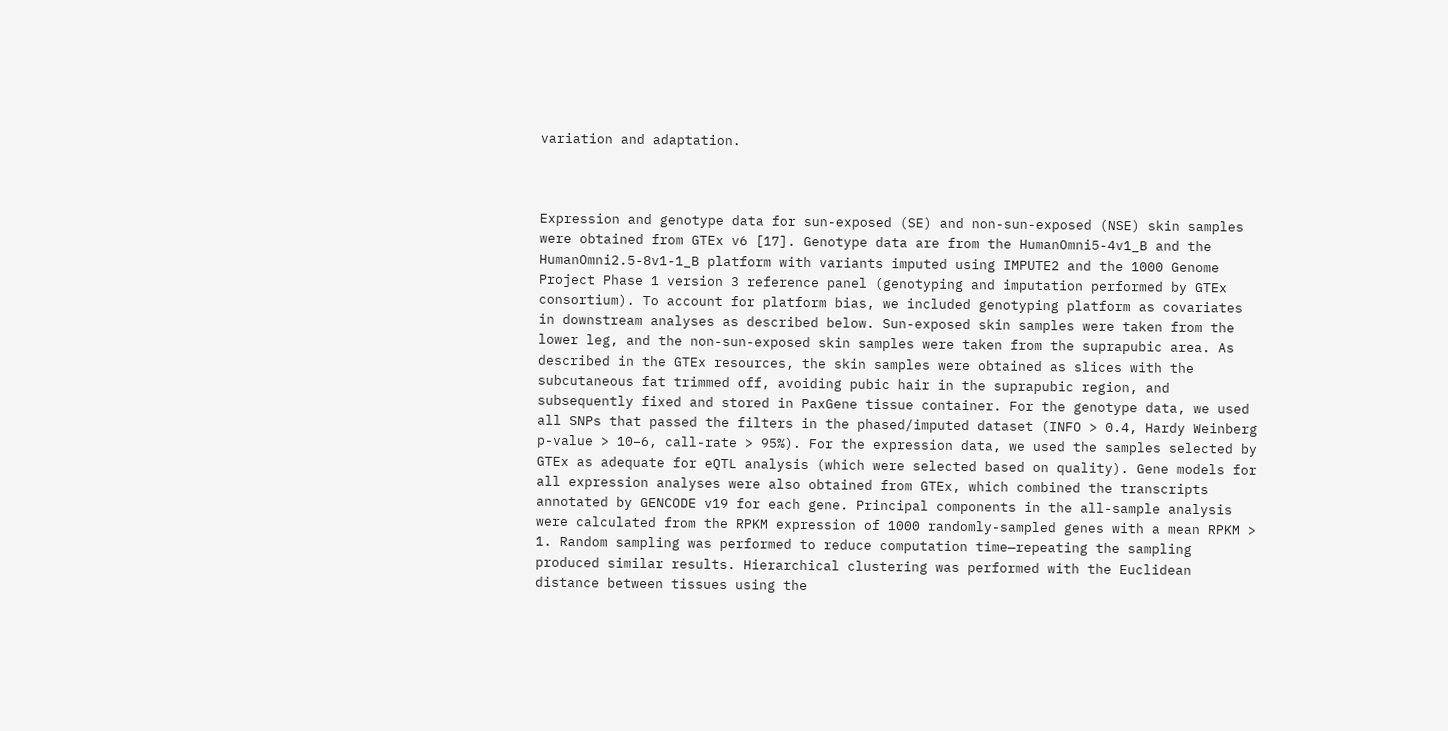variation and adaptation.



Expression and genotype data for sun-exposed (SE) and non-sun-exposed (NSE) skin samples were obtained from GTEx v6 [17]. Genotype data are from the HumanOmni5-4v1_B and the HumanOmni2.5-8v1-1_B platform with variants imputed using IMPUTE2 and the 1000 Genome Project Phase 1 version 3 reference panel (genotyping and imputation performed by GTEx consortium). To account for platform bias, we included genotyping platform as covariates in downstream analyses as described below. Sun-exposed skin samples were taken from the lower leg, and the non-sun-exposed skin samples were taken from the suprapubic area. As described in the GTEx resources, the skin samples were obtained as slices with the subcutaneous fat trimmed off, avoiding pubic hair in the suprapubic region, and subsequently fixed and stored in PaxGene tissue container. For the genotype data, we used all SNPs that passed the filters in the phased/imputed dataset (INFO > 0.4, Hardy Weinberg p-value > 10−6, call-rate > 95%). For the expression data, we used the samples selected by GTEx as adequate for eQTL analysis (which were selected based on quality). Gene models for all expression analyses were also obtained from GTEx, which combined the transcripts annotated by GENCODE v19 for each gene. Principal components in the all-sample analysis were calculated from the RPKM expression of 1000 randomly-sampled genes with a mean RPKM > 1. Random sampling was performed to reduce computation time—repeating the sampling produced similar results. Hierarchical clustering was performed with the Euclidean distance between tissues using the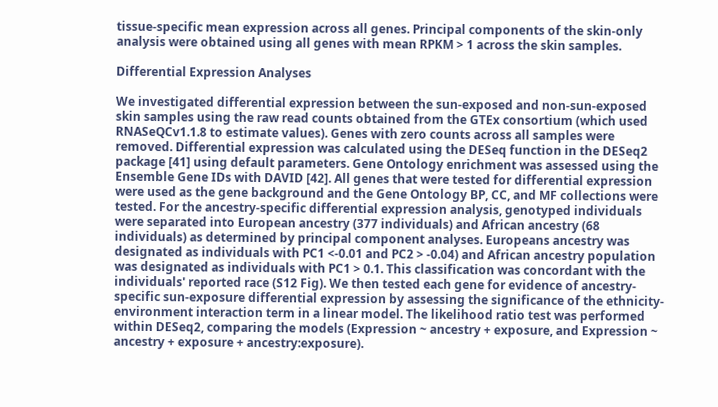tissue-specific mean expression across all genes. Principal components of the skin-only analysis were obtained using all genes with mean RPKM > 1 across the skin samples.

Differential Expression Analyses

We investigated differential expression between the sun-exposed and non-sun-exposed skin samples using the raw read counts obtained from the GTEx consortium (which used RNASeQCv1.1.8 to estimate values). Genes with zero counts across all samples were removed. Differential expression was calculated using the DESeq function in the DESeq2 package [41] using default parameters. Gene Ontology enrichment was assessed using the Ensemble Gene IDs with DAVID [42]. All genes that were tested for differential expression were used as the gene background and the Gene Ontology BP, CC, and MF collections were tested. For the ancestry-specific differential expression analysis, genotyped individuals were separated into European ancestry (377 individuals) and African ancestry (68 individuals) as determined by principal component analyses. Europeans ancestry was designated as individuals with PC1 <-0.01 and PC2 > -0.04) and African ancestry population was designated as individuals with PC1 > 0.1. This classification was concordant with the individuals' reported race (S12 Fig). We then tested each gene for evidence of ancestry-specific sun-exposure differential expression by assessing the significance of the ethnicity-environment interaction term in a linear model. The likelihood ratio test was performed within DESeq2, comparing the models (Expression ~ ancestry + exposure, and Expression ~ ancestry + exposure + ancestry:exposure).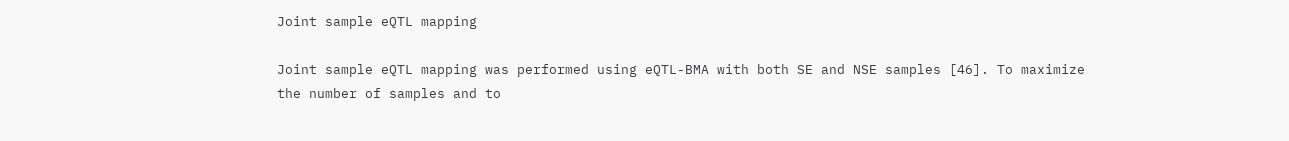Joint sample eQTL mapping

Joint sample eQTL mapping was performed using eQTL-BMA with both SE and NSE samples [46]. To maximize the number of samples and to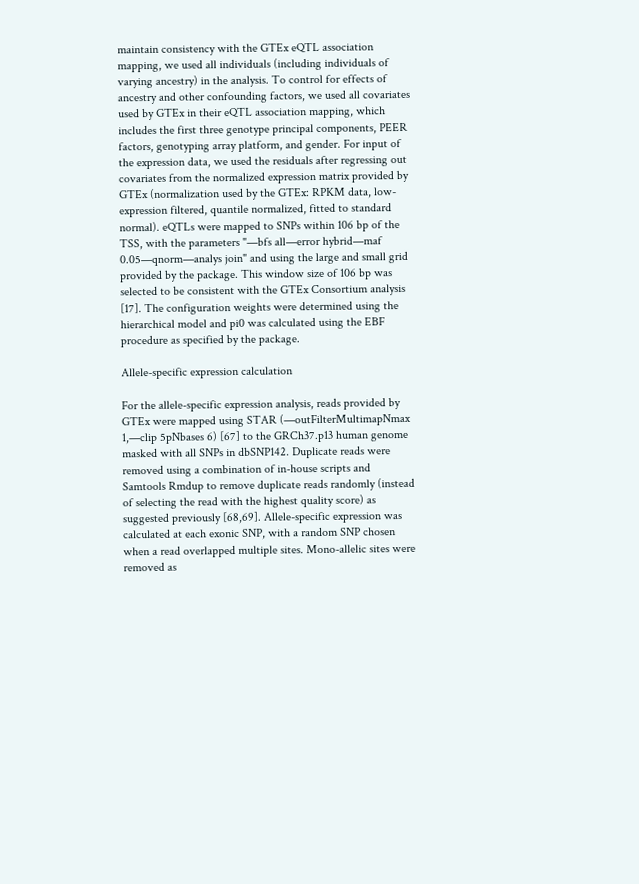maintain consistency with the GTEx eQTL association mapping, we used all individuals (including individuals of varying ancestry) in the analysis. To control for effects of ancestry and other confounding factors, we used all covariates used by GTEx in their eQTL association mapping, which includes the first three genotype principal components, PEER factors, genotyping array platform, and gender. For input of the expression data, we used the residuals after regressing out covariates from the normalized expression matrix provided by GTEx (normalization used by the GTEx: RPKM data, low-expression filtered, quantile normalized, fitted to standard normal). eQTLs were mapped to SNPs within 106 bp of the TSS, with the parameters "—bfs all—error hybrid—maf 0.05—qnorm—analys join" and using the large and small grid provided by the package. This window size of 106 bp was selected to be consistent with the GTEx Consortium analysis [17]. The configuration weights were determined using the hierarchical model and pi0 was calculated using the EBF procedure as specified by the package.

Allele-specific expression calculation

For the allele-specific expression analysis, reads provided by GTEx were mapped using STAR (—outFilterMultimapNmax 1,—clip 5pNbases 6) [67] to the GRCh37.p13 human genome masked with all SNPs in dbSNP142. Duplicate reads were removed using a combination of in-house scripts and Samtools Rmdup to remove duplicate reads randomly (instead of selecting the read with the highest quality score) as suggested previously [68,69]. Allele-specific expression was calculated at each exonic SNP, with a random SNP chosen when a read overlapped multiple sites. Mono-allelic sites were removed as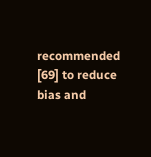recommended [69] to reduce bias and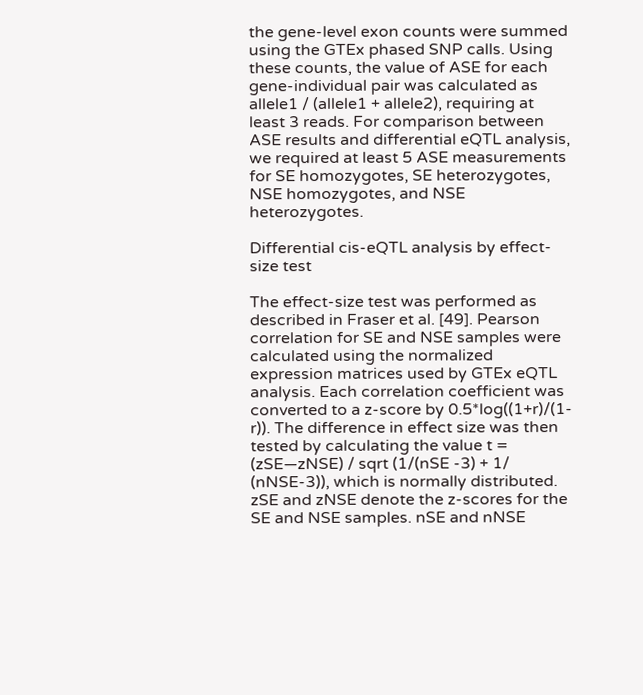the gene-level exon counts were summed using the GTEx phased SNP calls. Using these counts, the value of ASE for each gene-individual pair was calculated as allele1 / (allele1 + allele2), requiring at least 3 reads. For comparison between ASE results and differential eQTL analysis, we required at least 5 ASE measurements for SE homozygotes, SE heterozygotes, NSE homozygotes, and NSE heterozygotes.

Differential cis-eQTL analysis by effect-size test

The effect-size test was performed as described in Fraser et al. [49]. Pearson correlation for SE and NSE samples were calculated using the normalized expression matrices used by GTEx eQTL analysis. Each correlation coefficient was converted to a z-score by 0.5*log((1+r)/(1-r)). The difference in effect size was then tested by calculating the value t = (zSE—zNSE) / sqrt (1/(nSE -3) + 1/ (nNSE-3)), which is normally distributed. zSE and zNSE denote the z-scores for the SE and NSE samples. nSE and nNSE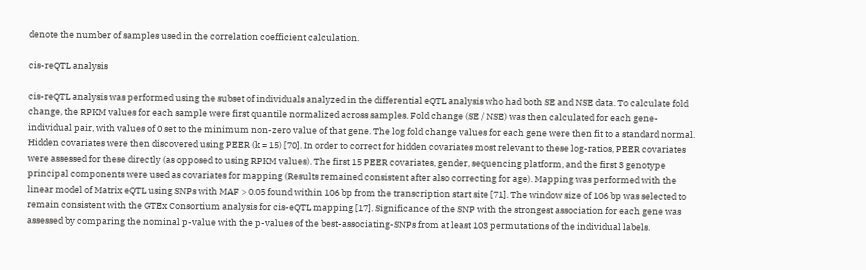denote the number of samples used in the correlation coefficient calculation.

cis-reQTL analysis

cis-reQTL analysis was performed using the subset of individuals analyzed in the differential eQTL analysis who had both SE and NSE data. To calculate fold change, the RPKM values for each sample were first quantile normalized across samples. Fold change (SE / NSE) was then calculated for each gene-individual pair, with values of 0 set to the minimum non-zero value of that gene. The log fold change values for each gene were then fit to a standard normal. Hidden covariates were then discovered using PEER (k = 15) [70]. In order to correct for hidden covariates most relevant to these log-ratios, PEER covariates were assessed for these directly (as opposed to using RPKM values). The first 15 PEER covariates, gender, sequencing platform, and the first 3 genotype principal components were used as covariates for mapping (Results remained consistent after also correcting for age). Mapping was performed with the linear model of Matrix eQTL using SNPs with MAF > 0.05 found within 106 bp from the transcription start site [71]. The window size of 106 bp was selected to remain consistent with the GTEx Consortium analysis for cis-eQTL mapping [17]. Significance of the SNP with the strongest association for each gene was assessed by comparing the nominal p-value with the p-values of the best-associating-SNPs from at least 103 permutations of the individual labels.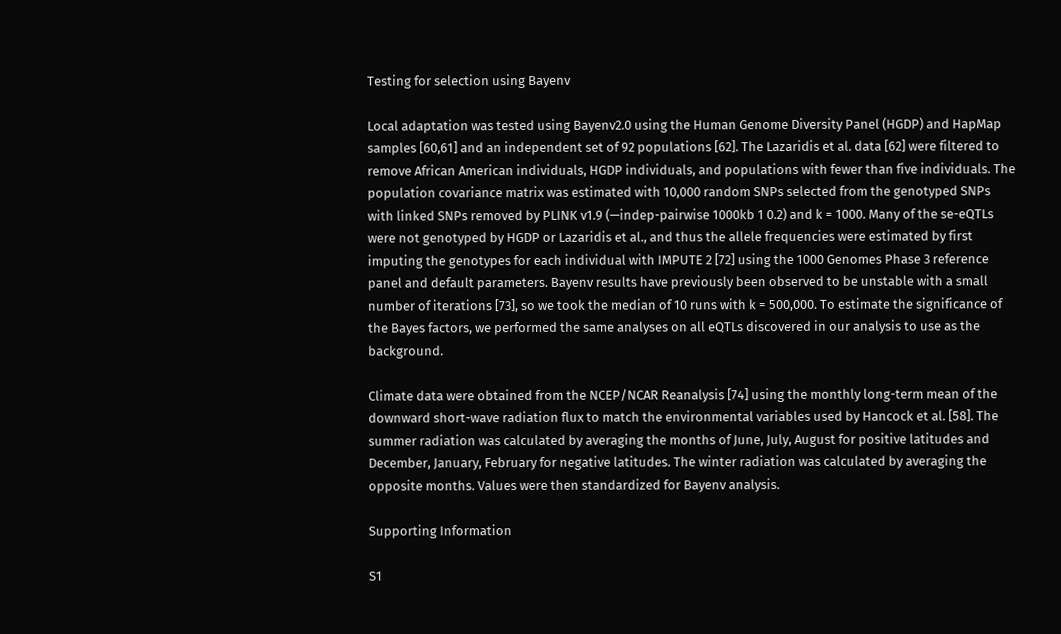Testing for selection using Bayenv

Local adaptation was tested using Bayenv2.0 using the Human Genome Diversity Panel (HGDP) and HapMap samples [60,61] and an independent set of 92 populations [62]. The Lazaridis et al. data [62] were filtered to remove African American individuals, HGDP individuals, and populations with fewer than five individuals. The population covariance matrix was estimated with 10,000 random SNPs selected from the genotyped SNPs with linked SNPs removed by PLINK v1.9 (—indep-pairwise 1000kb 1 0.2) and k = 1000. Many of the se-eQTLs were not genotyped by HGDP or Lazaridis et al., and thus the allele frequencies were estimated by first imputing the genotypes for each individual with IMPUTE 2 [72] using the 1000 Genomes Phase 3 reference panel and default parameters. Bayenv results have previously been observed to be unstable with a small number of iterations [73], so we took the median of 10 runs with k = 500,000. To estimate the significance of the Bayes factors, we performed the same analyses on all eQTLs discovered in our analysis to use as the background.

Climate data were obtained from the NCEP/NCAR Reanalysis [74] using the monthly long-term mean of the downward short-wave radiation flux to match the environmental variables used by Hancock et al. [58]. The summer radiation was calculated by averaging the months of June, July, August for positive latitudes and December, January, February for negative latitudes. The winter radiation was calculated by averaging the opposite months. Values were then standardized for Bayenv analysis.

Supporting Information

S1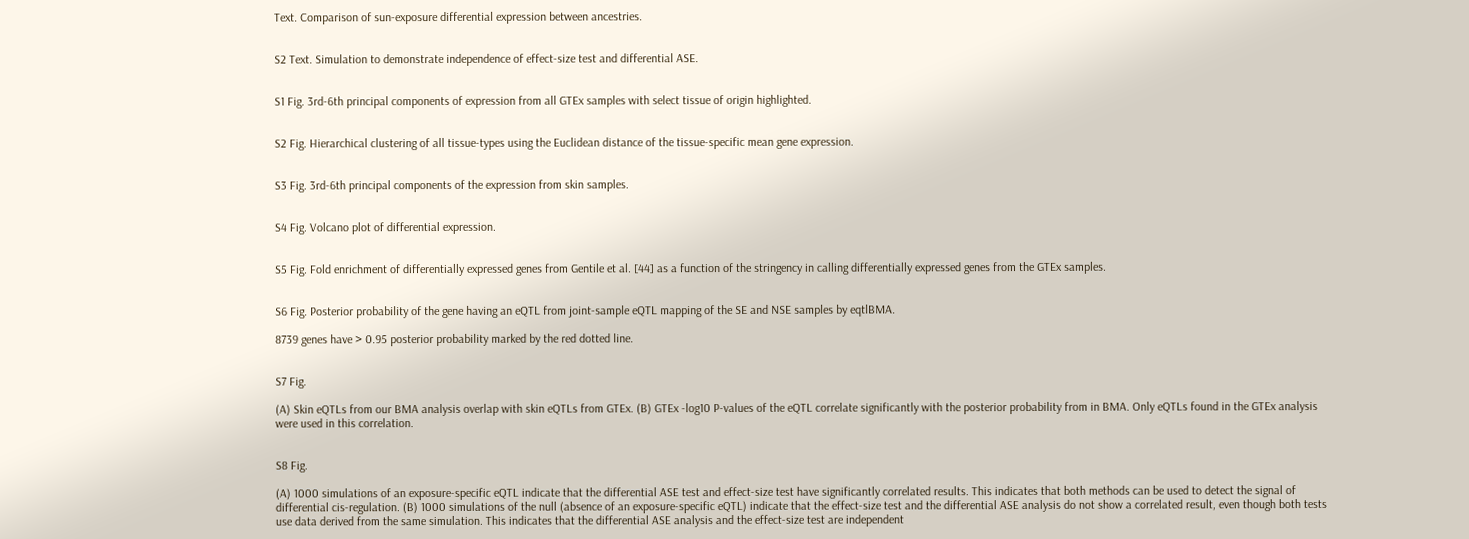Text. Comparison of sun-exposure differential expression between ancestries.


S2 Text. Simulation to demonstrate independence of effect-size test and differential ASE.


S1 Fig. 3rd-6th principal components of expression from all GTEx samples with select tissue of origin highlighted.


S2 Fig. Hierarchical clustering of all tissue-types using the Euclidean distance of the tissue-specific mean gene expression.


S3 Fig. 3rd-6th principal components of the expression from skin samples.


S4 Fig. Volcano plot of differential expression.


S5 Fig. Fold enrichment of differentially expressed genes from Gentile et al. [44] as a function of the stringency in calling differentially expressed genes from the GTEx samples.


S6 Fig. Posterior probability of the gene having an eQTL from joint-sample eQTL mapping of the SE and NSE samples by eqtlBMA.

8739 genes have > 0.95 posterior probability marked by the red dotted line.


S7 Fig.

(A) Skin eQTLs from our BMA analysis overlap with skin eQTLs from GTEx. (B) GTEx -log10 P-values of the eQTL correlate significantly with the posterior probability from in BMA. Only eQTLs found in the GTEx analysis were used in this correlation.


S8 Fig.

(A) 1000 simulations of an exposure-specific eQTL indicate that the differential ASE test and effect-size test have significantly correlated results. This indicates that both methods can be used to detect the signal of differential cis-regulation. (B) 1000 simulations of the null (absence of an exposure-specific eQTL) indicate that the effect-size test and the differential ASE analysis do not show a correlated result, even though both tests use data derived from the same simulation. This indicates that the differential ASE analysis and the effect-size test are independent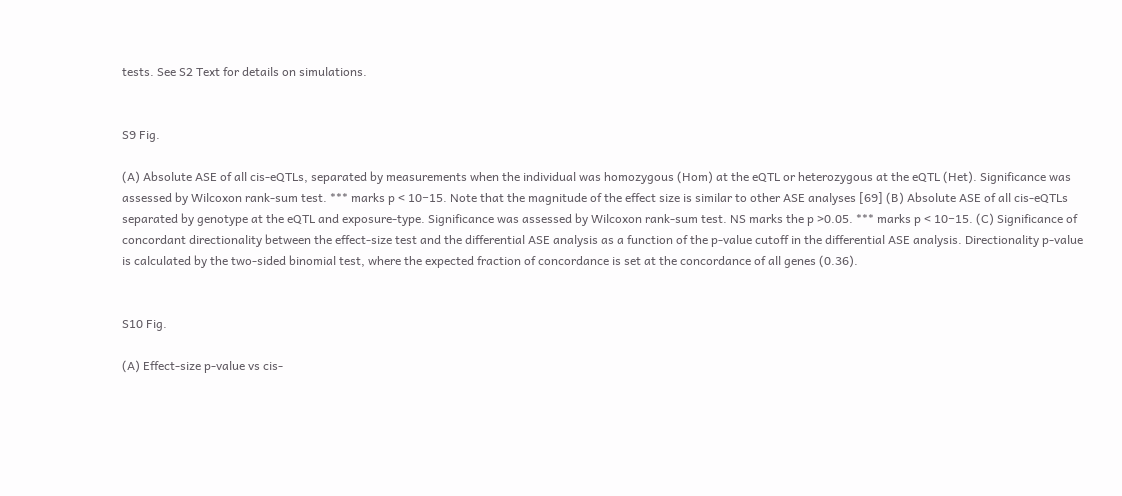tests. See S2 Text for details on simulations.


S9 Fig.

(A) Absolute ASE of all cis-eQTLs, separated by measurements when the individual was homozygous (Hom) at the eQTL or heterozygous at the eQTL (Het). Significance was assessed by Wilcoxon rank-sum test. *** marks p < 10−15. Note that the magnitude of the effect size is similar to other ASE analyses [69] (B) Absolute ASE of all cis-eQTLs separated by genotype at the eQTL and exposure-type. Significance was assessed by Wilcoxon rank-sum test. NS marks the p >0.05. *** marks p < 10−15. (C) Significance of concordant directionality between the effect-size test and the differential ASE analysis as a function of the p-value cutoff in the differential ASE analysis. Directionality p-value is calculated by the two-sided binomial test, where the expected fraction of concordance is set at the concordance of all genes (0.36).


S10 Fig.

(A) Effect-size p-value vs cis-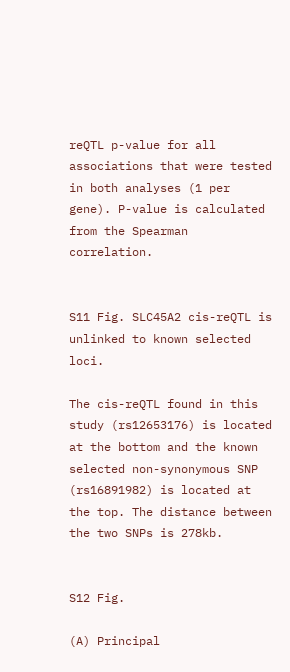reQTL p-value for all associations that were tested in both analyses (1 per gene). P-value is calculated from the Spearman correlation.


S11 Fig. SLC45A2 cis-reQTL is unlinked to known selected loci.

The cis-reQTL found in this study (rs12653176) is located at the bottom and the known selected non-synonymous SNP (rs16891982) is located at the top. The distance between the two SNPs is 278kb.


S12 Fig.

(A) Principal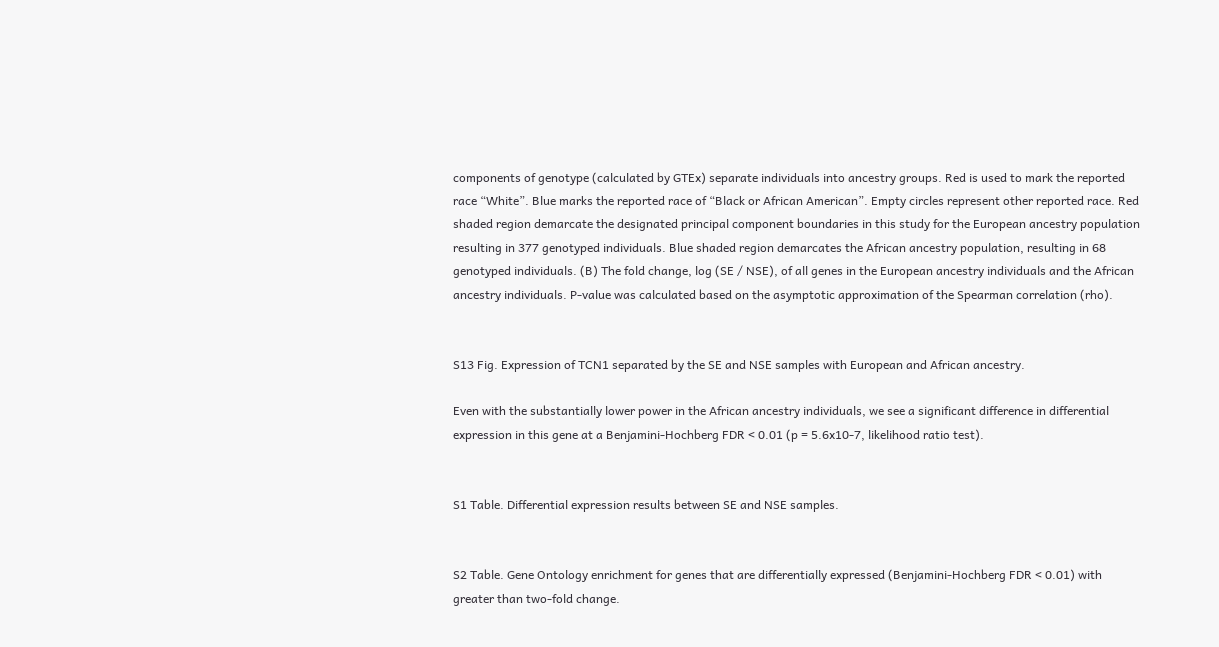components of genotype (calculated by GTEx) separate individuals into ancestry groups. Red is used to mark the reported race “White”. Blue marks the reported race of “Black or African American”. Empty circles represent other reported race. Red shaded region demarcate the designated principal component boundaries in this study for the European ancestry population resulting in 377 genotyped individuals. Blue shaded region demarcates the African ancestry population, resulting in 68 genotyped individuals. (B) The fold change, log (SE / NSE), of all genes in the European ancestry individuals and the African ancestry individuals. P-value was calculated based on the asymptotic approximation of the Spearman correlation (rho).


S13 Fig. Expression of TCN1 separated by the SE and NSE samples with European and African ancestry.

Even with the substantially lower power in the African ancestry individuals, we see a significant difference in differential expression in this gene at a Benjamini-Hochberg FDR < 0.01 (p = 5.6x10-7, likelihood ratio test).


S1 Table. Differential expression results between SE and NSE samples.


S2 Table. Gene Ontology enrichment for genes that are differentially expressed (Benjamini-Hochberg FDR < 0.01) with greater than two-fold change.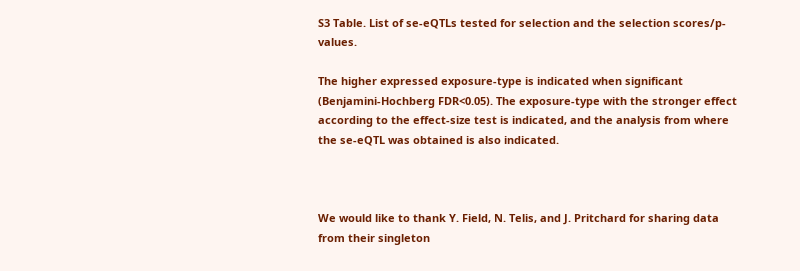S3 Table. List of se-eQTLs tested for selection and the selection scores/p-values.

The higher expressed exposure-type is indicated when significant (Benjamini-Hochberg FDR<0.05). The exposure-type with the stronger effect according to the effect-size test is indicated, and the analysis from where the se-eQTL was obtained is also indicated.



We would like to thank Y. Field, N. Telis, and J. Pritchard for sharing data from their singleton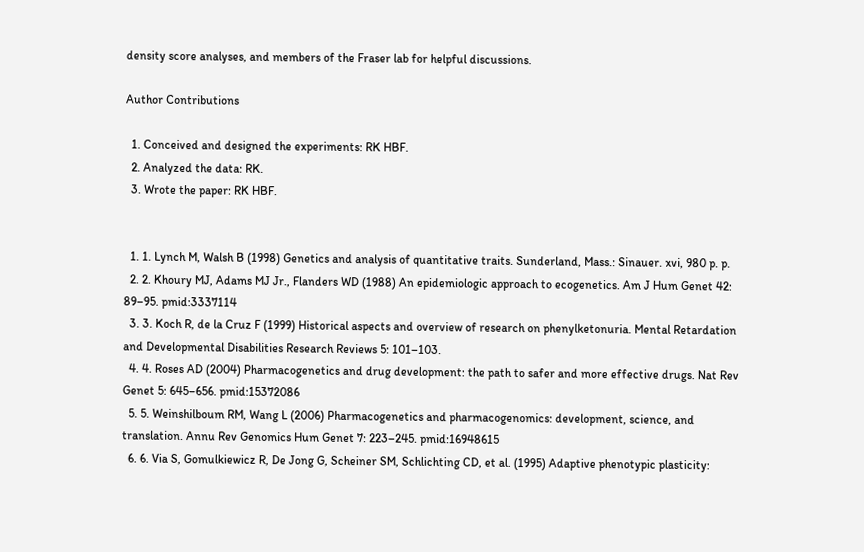density score analyses, and members of the Fraser lab for helpful discussions.

Author Contributions

  1. Conceived and designed the experiments: RK HBF.
  2. Analyzed the data: RK.
  3. Wrote the paper: RK HBF.


  1. 1. Lynch M, Walsh B (1998) Genetics and analysis of quantitative traits. Sunderland, Mass.: Sinauer. xvi, 980 p. p.
  2. 2. Khoury MJ, Adams MJ Jr., Flanders WD (1988) An epidemiologic approach to ecogenetics. Am J Hum Genet 42: 89–95. pmid:3337114
  3. 3. Koch R, de la Cruz F (1999) Historical aspects and overview of research on phenylketonuria. Mental Retardation and Developmental Disabilities Research Reviews 5: 101–103.
  4. 4. Roses AD (2004) Pharmacogenetics and drug development: the path to safer and more effective drugs. Nat Rev Genet 5: 645–656. pmid:15372086
  5. 5. Weinshilboum RM, Wang L (2006) Pharmacogenetics and pharmacogenomics: development, science, and translation. Annu Rev Genomics Hum Genet 7: 223–245. pmid:16948615
  6. 6. Via S, Gomulkiewicz R, De Jong G, Scheiner SM, Schlichting CD, et al. (1995) Adaptive phenotypic plasticity: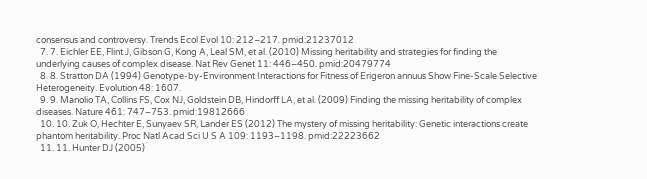consensus and controversy. Trends Ecol Evol 10: 212–217. pmid:21237012
  7. 7. Eichler EE, Flint J, Gibson G, Kong A, Leal SM, et al. (2010) Missing heritability and strategies for finding the underlying causes of complex disease. Nat Rev Genet 11: 446–450. pmid:20479774
  8. 8. Stratton DA (1994) Genotype-by-Environment Interactions for Fitness of Erigeron annuus Show Fine-Scale Selective Heterogeneity. Evolution 48: 1607.
  9. 9. Manolio TA, Collins FS, Cox NJ, Goldstein DB, Hindorff LA, et al. (2009) Finding the missing heritability of complex diseases. Nature 461: 747–753. pmid:19812666
  10. 10. Zuk O, Hechter E, Sunyaev SR, Lander ES (2012) The mystery of missing heritability: Genetic interactions create phantom heritability. Proc Natl Acad Sci U S A 109: 1193–1198. pmid:22223662
  11. 11. Hunter DJ (2005)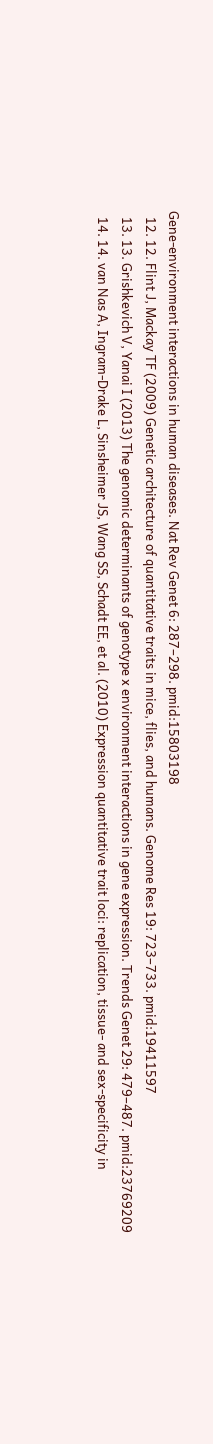Gene-environment interactions in human diseases. Nat Rev Genet 6: 287–298. pmid:15803198
  12. 12. Flint J, Mackay TF (2009) Genetic architecture of quantitative traits in mice, flies, and humans. Genome Res 19: 723–733. pmid:19411597
  13. 13. Grishkevich V, Yanai I (2013) The genomic determinants of genotype x environment interactions in gene expression. Trends Genet 29: 479–487. pmid:23769209
  14. 14. van Nas A, Ingram-Drake L, Sinsheimer JS, Wang SS, Schadt EE, et al. (2010) Expression quantitative trait loci: replication, tissue- and sex-specificity in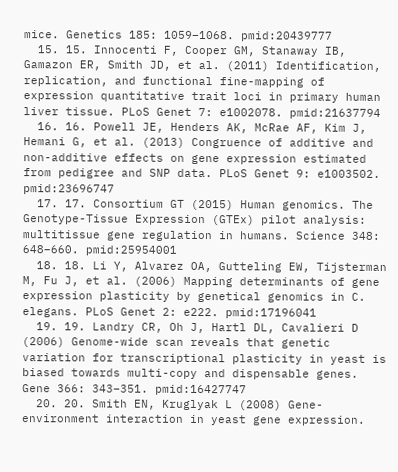mice. Genetics 185: 1059–1068. pmid:20439777
  15. 15. Innocenti F, Cooper GM, Stanaway IB, Gamazon ER, Smith JD, et al. (2011) Identification, replication, and functional fine-mapping of expression quantitative trait loci in primary human liver tissue. PLoS Genet 7: e1002078. pmid:21637794
  16. 16. Powell JE, Henders AK, McRae AF, Kim J, Hemani G, et al. (2013) Congruence of additive and non-additive effects on gene expression estimated from pedigree and SNP data. PLoS Genet 9: e1003502. pmid:23696747
  17. 17. Consortium GT (2015) Human genomics. The Genotype-Tissue Expression (GTEx) pilot analysis: multitissue gene regulation in humans. Science 348: 648–660. pmid:25954001
  18. 18. Li Y, Alvarez OA, Gutteling EW, Tijsterman M, Fu J, et al. (2006) Mapping determinants of gene expression plasticity by genetical genomics in C. elegans. PLoS Genet 2: e222. pmid:17196041
  19. 19. Landry CR, Oh J, Hartl DL, Cavalieri D (2006) Genome-wide scan reveals that genetic variation for transcriptional plasticity in yeast is biased towards multi-copy and dispensable genes. Gene 366: 343–351. pmid:16427747
  20. 20. Smith EN, Kruglyak L (2008) Gene-environment interaction in yeast gene expression.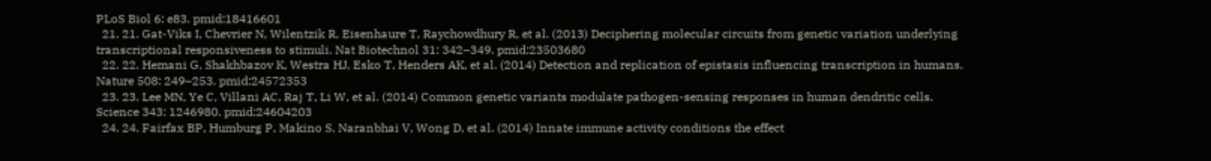PLoS Biol 6: e83. pmid:18416601
  21. 21. Gat-Viks I, Chevrier N, Wilentzik R, Eisenhaure T, Raychowdhury R, et al. (2013) Deciphering molecular circuits from genetic variation underlying transcriptional responsiveness to stimuli. Nat Biotechnol 31: 342–349. pmid:23503680
  22. 22. Hemani G, Shakhbazov K, Westra HJ, Esko T, Henders AK, et al. (2014) Detection and replication of epistasis influencing transcription in humans. Nature 508: 249–253. pmid:24572353
  23. 23. Lee MN, Ye C, Villani AC, Raj T, Li W, et al. (2014) Common genetic variants modulate pathogen-sensing responses in human dendritic cells. Science 343: 1246980. pmid:24604203
  24. 24. Fairfax BP, Humburg P, Makino S, Naranbhai V, Wong D, et al. (2014) Innate immune activity conditions the effect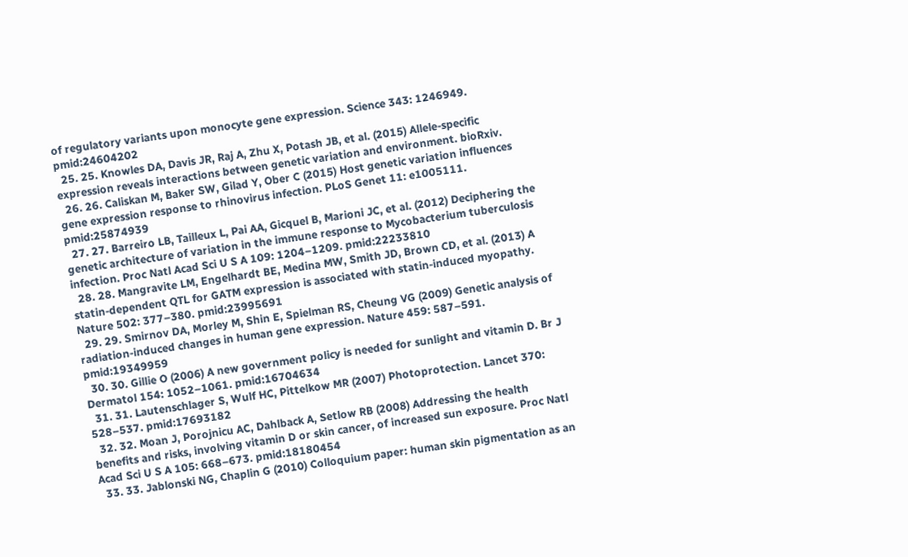of regulatory variants upon monocyte gene expression. Science 343: 1246949. pmid:24604202
  25. 25. Knowles DA, Davis JR, Raj A, Zhu X, Potash JB, et al. (2015) Allele-specific expression reveals interactions between genetic variation and environment. bioRxiv.
  26. 26. Caliskan M, Baker SW, Gilad Y, Ober C (2015) Host genetic variation influences gene expression response to rhinovirus infection. PLoS Genet 11: e1005111. pmid:25874939
  27. 27. Barreiro LB, Tailleux L, Pai AA, Gicquel B, Marioni JC, et al. (2012) Deciphering the genetic architecture of variation in the immune response to Mycobacterium tuberculosis infection. Proc Natl Acad Sci U S A 109: 1204–1209. pmid:22233810
  28. 28. Mangravite LM, Engelhardt BE, Medina MW, Smith JD, Brown CD, et al. (2013) A statin-dependent QTL for GATM expression is associated with statin-induced myopathy. Nature 502: 377–380. pmid:23995691
  29. 29. Smirnov DA, Morley M, Shin E, Spielman RS, Cheung VG (2009) Genetic analysis of radiation-induced changes in human gene expression. Nature 459: 587–591. pmid:19349959
  30. 30. Gillie O (2006) A new government policy is needed for sunlight and vitamin D. Br J Dermatol 154: 1052–1061. pmid:16704634
  31. 31. Lautenschlager S, Wulf HC, Pittelkow MR (2007) Photoprotection. Lancet 370: 528–537. pmid:17693182
  32. 32. Moan J, Porojnicu AC, Dahlback A, Setlow RB (2008) Addressing the health benefits and risks, involving vitamin D or skin cancer, of increased sun exposure. Proc Natl Acad Sci U S A 105: 668–673. pmid:18180454
  33. 33. Jablonski NG, Chaplin G (2010) Colloquium paper: human skin pigmentation as an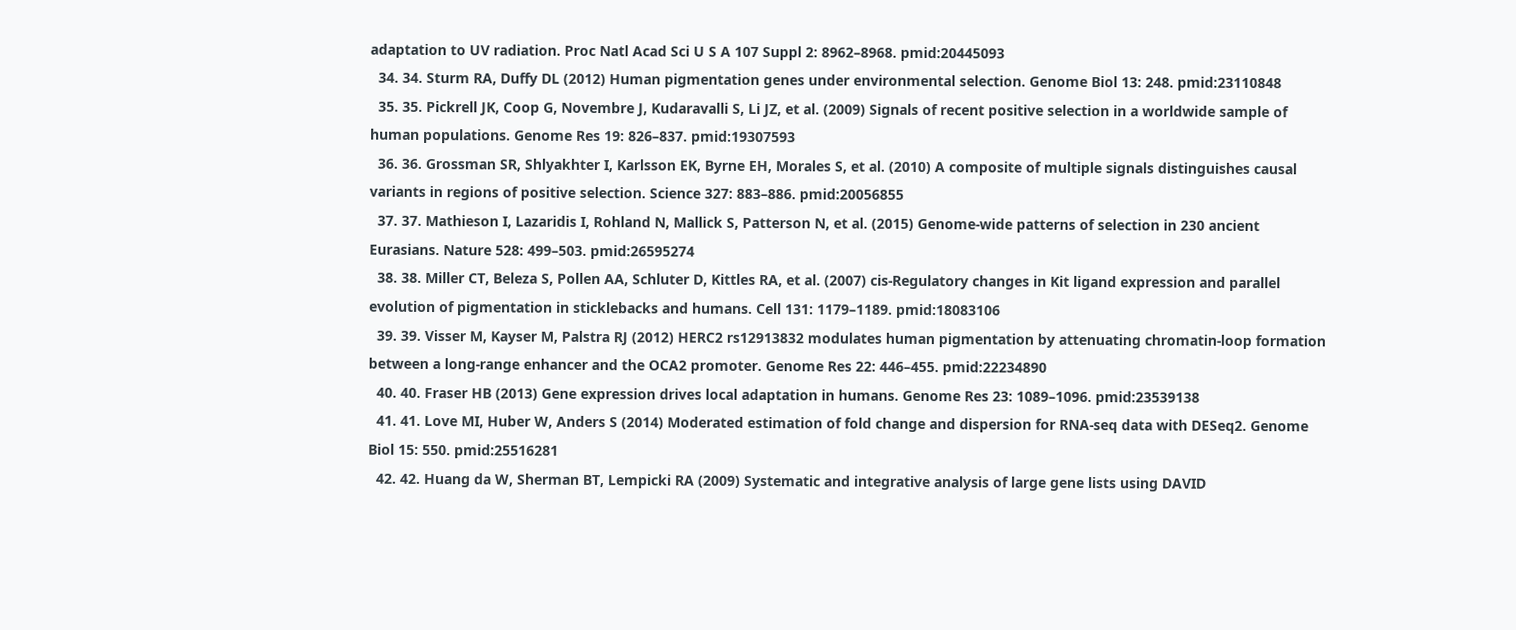adaptation to UV radiation. Proc Natl Acad Sci U S A 107 Suppl 2: 8962–8968. pmid:20445093
  34. 34. Sturm RA, Duffy DL (2012) Human pigmentation genes under environmental selection. Genome Biol 13: 248. pmid:23110848
  35. 35. Pickrell JK, Coop G, Novembre J, Kudaravalli S, Li JZ, et al. (2009) Signals of recent positive selection in a worldwide sample of human populations. Genome Res 19: 826–837. pmid:19307593
  36. 36. Grossman SR, Shlyakhter I, Karlsson EK, Byrne EH, Morales S, et al. (2010) A composite of multiple signals distinguishes causal variants in regions of positive selection. Science 327: 883–886. pmid:20056855
  37. 37. Mathieson I, Lazaridis I, Rohland N, Mallick S, Patterson N, et al. (2015) Genome-wide patterns of selection in 230 ancient Eurasians. Nature 528: 499–503. pmid:26595274
  38. 38. Miller CT, Beleza S, Pollen AA, Schluter D, Kittles RA, et al. (2007) cis-Regulatory changes in Kit ligand expression and parallel evolution of pigmentation in sticklebacks and humans. Cell 131: 1179–1189. pmid:18083106
  39. 39. Visser M, Kayser M, Palstra RJ (2012) HERC2 rs12913832 modulates human pigmentation by attenuating chromatin-loop formation between a long-range enhancer and the OCA2 promoter. Genome Res 22: 446–455. pmid:22234890
  40. 40. Fraser HB (2013) Gene expression drives local adaptation in humans. Genome Res 23: 1089–1096. pmid:23539138
  41. 41. Love MI, Huber W, Anders S (2014) Moderated estimation of fold change and dispersion for RNA-seq data with DESeq2. Genome Biol 15: 550. pmid:25516281
  42. 42. Huang da W, Sherman BT, Lempicki RA (2009) Systematic and integrative analysis of large gene lists using DAVID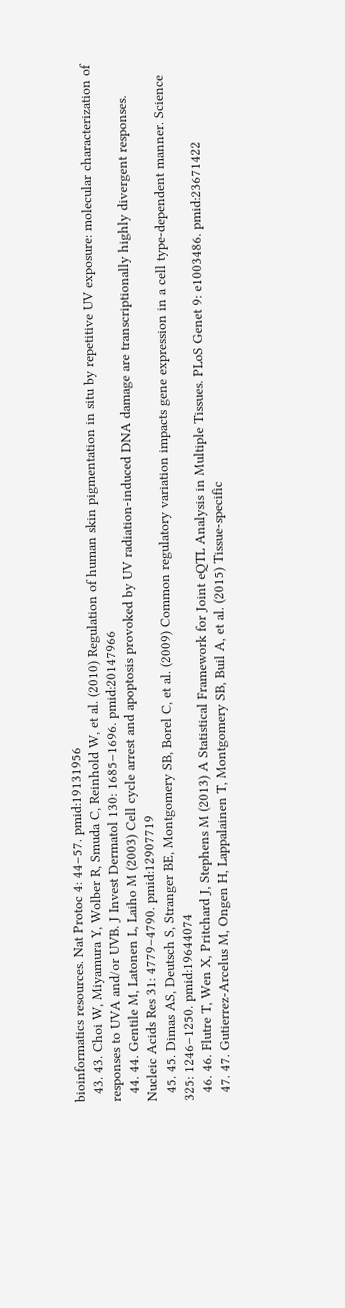bioinformatics resources. Nat Protoc 4: 44–57. pmid:19131956
  43. 43. Choi W, Miyamura Y, Wolber R, Smuda C, Reinhold W, et al. (2010) Regulation of human skin pigmentation in situ by repetitive UV exposure: molecular characterization of responses to UVA and/or UVB. J Invest Dermatol 130: 1685–1696. pmid:20147966
  44. 44. Gentile M, Latonen L, Laiho M (2003) Cell cycle arrest and apoptosis provoked by UV radiation-induced DNA damage are transcriptionally highly divergent responses. Nucleic Acids Res 31: 4779–4790. pmid:12907719
  45. 45. Dimas AS, Deutsch S, Stranger BE, Montgomery SB, Borel C, et al. (2009) Common regulatory variation impacts gene expression in a cell type-dependent manner. Science 325: 1246–1250. pmid:19644074
  46. 46. Flutre T, Wen X, Pritchard J, Stephens M (2013) A Statistical Framework for Joint eQTL Analysis in Multiple Tissues. PLoS Genet 9: e1003486. pmid:23671422
  47. 47. Gutierrez-Arcelus M, Ongen H, Lappalainen T, Montgomery SB, Buil A, et al. (2015) Tissue-specific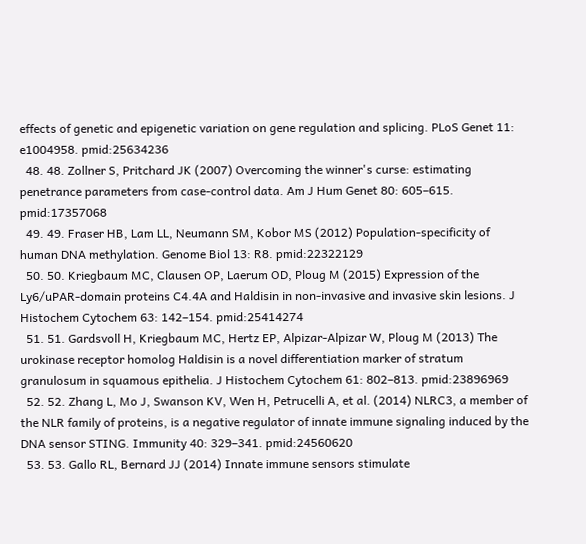effects of genetic and epigenetic variation on gene regulation and splicing. PLoS Genet 11: e1004958. pmid:25634236
  48. 48. Zollner S, Pritchard JK (2007) Overcoming the winner's curse: estimating penetrance parameters from case-control data. Am J Hum Genet 80: 605–615. pmid:17357068
  49. 49. Fraser HB, Lam LL, Neumann SM, Kobor MS (2012) Population-specificity of human DNA methylation. Genome Biol 13: R8. pmid:22322129
  50. 50. Kriegbaum MC, Clausen OP, Laerum OD, Ploug M (2015) Expression of the Ly6/uPAR-domain proteins C4.4A and Haldisin in non-invasive and invasive skin lesions. J Histochem Cytochem 63: 142–154. pmid:25414274
  51. 51. Gardsvoll H, Kriegbaum MC, Hertz EP, Alpizar-Alpizar W, Ploug M (2013) The urokinase receptor homolog Haldisin is a novel differentiation marker of stratum granulosum in squamous epithelia. J Histochem Cytochem 61: 802–813. pmid:23896969
  52. 52. Zhang L, Mo J, Swanson KV, Wen H, Petrucelli A, et al. (2014) NLRC3, a member of the NLR family of proteins, is a negative regulator of innate immune signaling induced by the DNA sensor STING. Immunity 40: 329–341. pmid:24560620
  53. 53. Gallo RL, Bernard JJ (2014) Innate immune sensors stimulate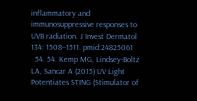inflammatory and immunosuppressive responses to UVB radiation. J Invest Dermatol 134: 1508–1511. pmid:24825061
  54. 54. Kemp MG, Lindsey-Boltz LA, Sancar A (2015) UV Light Potentiates STING (Stimulator of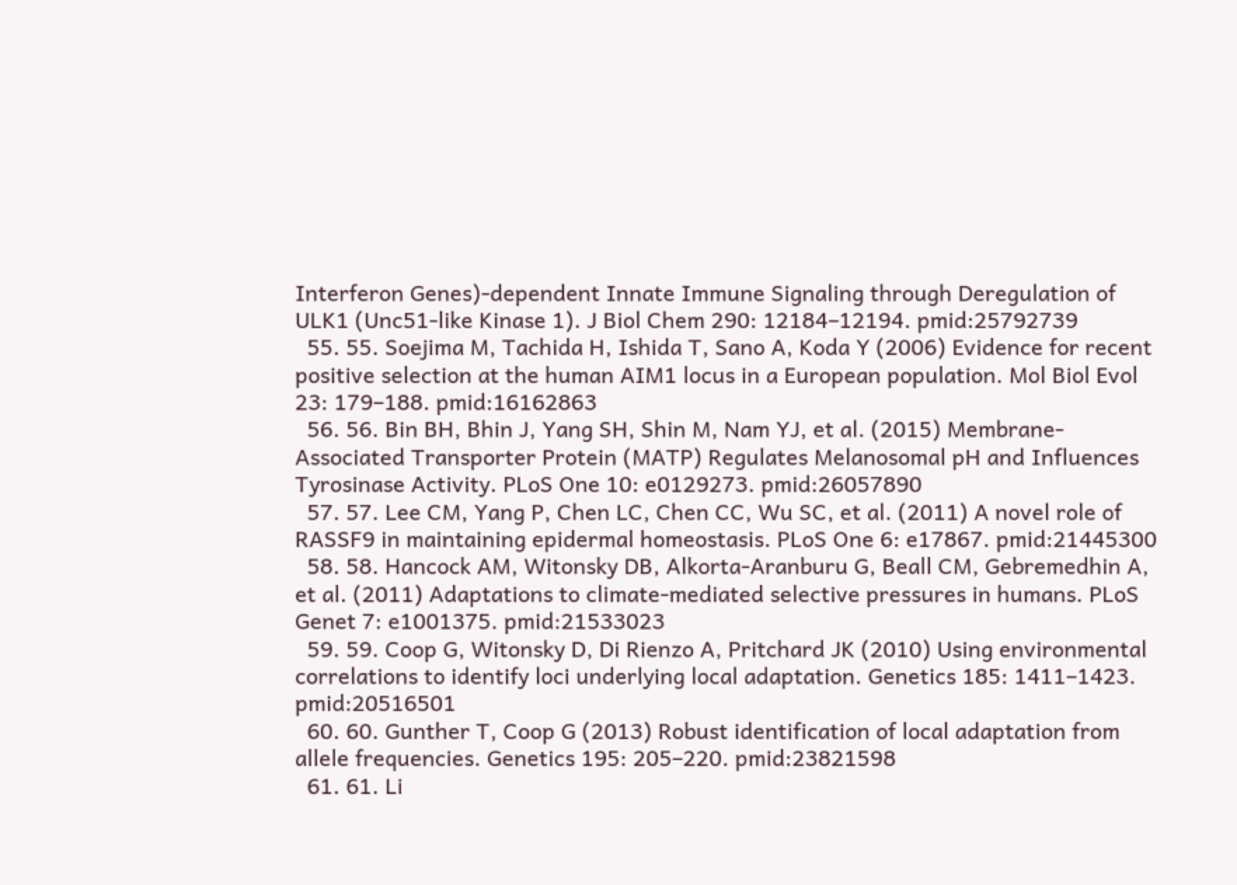Interferon Genes)-dependent Innate Immune Signaling through Deregulation of ULK1 (Unc51-like Kinase 1). J Biol Chem 290: 12184–12194. pmid:25792739
  55. 55. Soejima M, Tachida H, Ishida T, Sano A, Koda Y (2006) Evidence for recent positive selection at the human AIM1 locus in a European population. Mol Biol Evol 23: 179–188. pmid:16162863
  56. 56. Bin BH, Bhin J, Yang SH, Shin M, Nam YJ, et al. (2015) Membrane-Associated Transporter Protein (MATP) Regulates Melanosomal pH and Influences Tyrosinase Activity. PLoS One 10: e0129273. pmid:26057890
  57. 57. Lee CM, Yang P, Chen LC, Chen CC, Wu SC, et al. (2011) A novel role of RASSF9 in maintaining epidermal homeostasis. PLoS One 6: e17867. pmid:21445300
  58. 58. Hancock AM, Witonsky DB, Alkorta-Aranburu G, Beall CM, Gebremedhin A, et al. (2011) Adaptations to climate-mediated selective pressures in humans. PLoS Genet 7: e1001375. pmid:21533023
  59. 59. Coop G, Witonsky D, Di Rienzo A, Pritchard JK (2010) Using environmental correlations to identify loci underlying local adaptation. Genetics 185: 1411–1423. pmid:20516501
  60. 60. Gunther T, Coop G (2013) Robust identification of local adaptation from allele frequencies. Genetics 195: 205–220. pmid:23821598
  61. 61. Li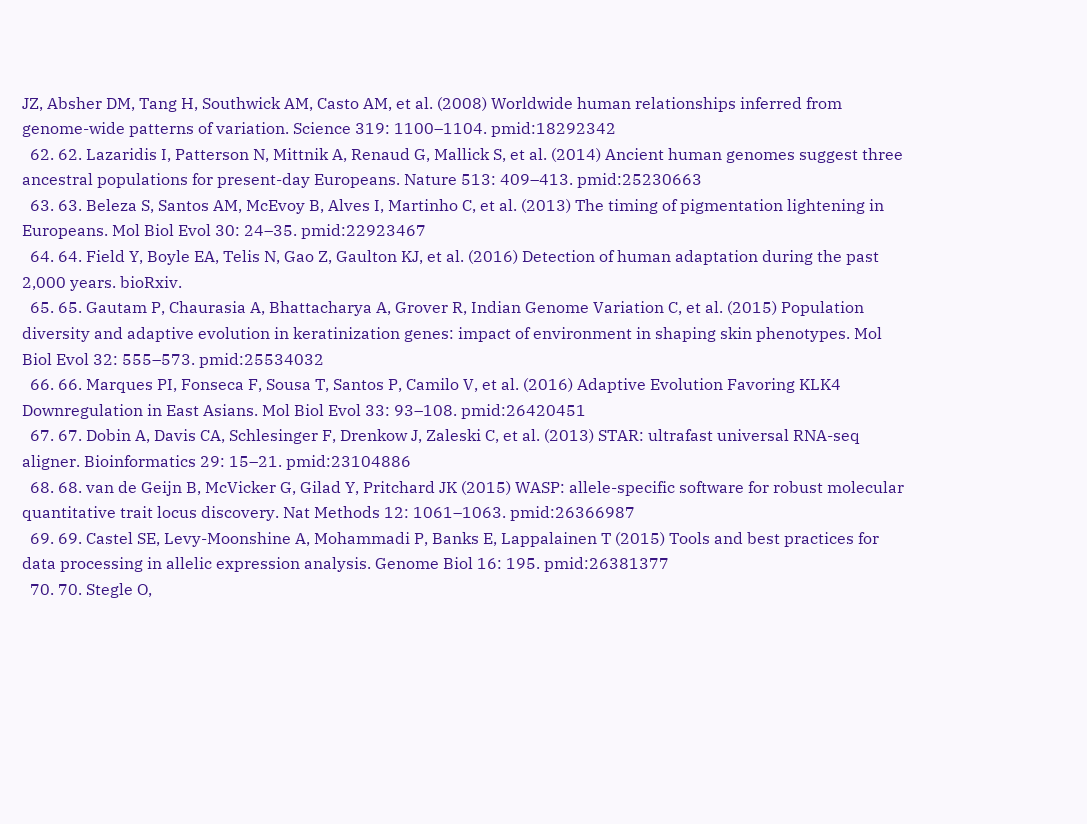JZ, Absher DM, Tang H, Southwick AM, Casto AM, et al. (2008) Worldwide human relationships inferred from genome-wide patterns of variation. Science 319: 1100–1104. pmid:18292342
  62. 62. Lazaridis I, Patterson N, Mittnik A, Renaud G, Mallick S, et al. (2014) Ancient human genomes suggest three ancestral populations for present-day Europeans. Nature 513: 409–413. pmid:25230663
  63. 63. Beleza S, Santos AM, McEvoy B, Alves I, Martinho C, et al. (2013) The timing of pigmentation lightening in Europeans. Mol Biol Evol 30: 24–35. pmid:22923467
  64. 64. Field Y, Boyle EA, Telis N, Gao Z, Gaulton KJ, et al. (2016) Detection of human adaptation during the past 2,000 years. bioRxiv.
  65. 65. Gautam P, Chaurasia A, Bhattacharya A, Grover R, Indian Genome Variation C, et al. (2015) Population diversity and adaptive evolution in keratinization genes: impact of environment in shaping skin phenotypes. Mol Biol Evol 32: 555–573. pmid:25534032
  66. 66. Marques PI, Fonseca F, Sousa T, Santos P, Camilo V, et al. (2016) Adaptive Evolution Favoring KLK4 Downregulation in East Asians. Mol Biol Evol 33: 93–108. pmid:26420451
  67. 67. Dobin A, Davis CA, Schlesinger F, Drenkow J, Zaleski C, et al. (2013) STAR: ultrafast universal RNA-seq aligner. Bioinformatics 29: 15–21. pmid:23104886
  68. 68. van de Geijn B, McVicker G, Gilad Y, Pritchard JK (2015) WASP: allele-specific software for robust molecular quantitative trait locus discovery. Nat Methods 12: 1061–1063. pmid:26366987
  69. 69. Castel SE, Levy-Moonshine A, Mohammadi P, Banks E, Lappalainen T (2015) Tools and best practices for data processing in allelic expression analysis. Genome Biol 16: 195. pmid:26381377
  70. 70. Stegle O,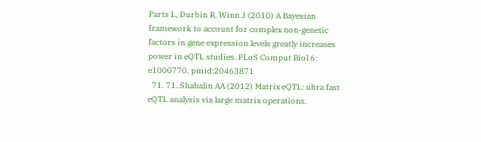Parts L, Durbin R, Winn J (2010) A Bayesian framework to account for complex non-genetic factors in gene expression levels greatly increases power in eQTL studies. PLoS Comput Biol 6: e1000770. pmid:20463871
  71. 71. Shabalin AA (2012) Matrix eQTL: ultra fast eQTL analysis via large matrix operations.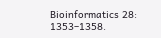Bioinformatics 28: 1353–1358.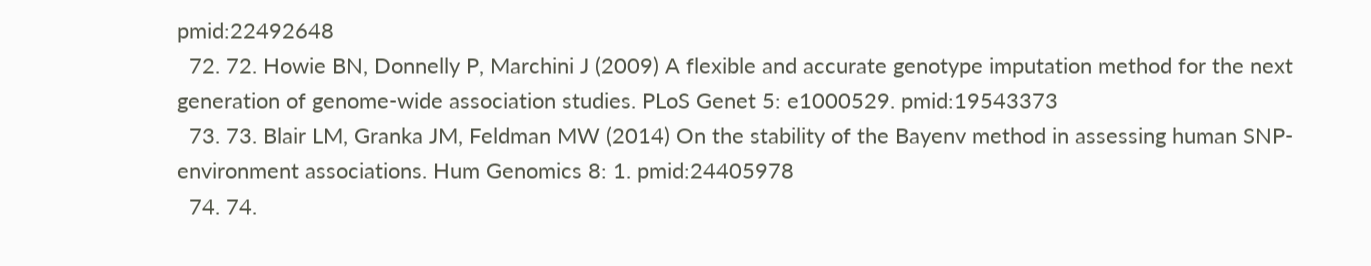pmid:22492648
  72. 72. Howie BN, Donnelly P, Marchini J (2009) A flexible and accurate genotype imputation method for the next generation of genome-wide association studies. PLoS Genet 5: e1000529. pmid:19543373
  73. 73. Blair LM, Granka JM, Feldman MW (2014) On the stability of the Bayenv method in assessing human SNP-environment associations. Hum Genomics 8: 1. pmid:24405978
  74. 74.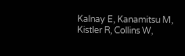Kalnay E, Kanamitsu M, Kistler R, Collins W,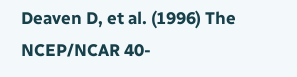Deaven D, et al. (1996) The NCEP/NCAR 40-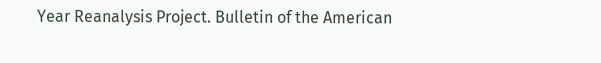Year Reanalysis Project. Bulletin of the American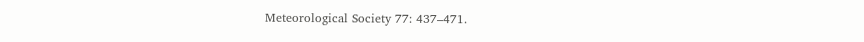Meteorological Society 77: 437–471.